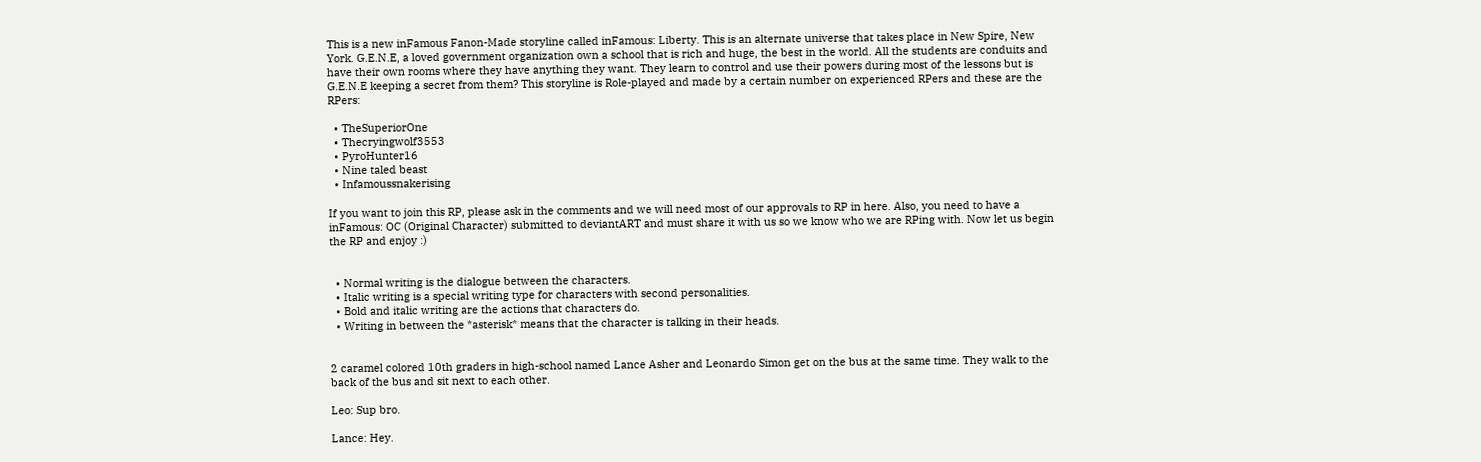This is a new inFamous Fanon-Made storyline called inFamous: Liberty. This is an alternate universe that takes place in New Spire, New York. G.E.N.E, a loved government organization own a school that is rich and huge, the best in the world. All the students are conduits and have their own rooms where they have anything they want. They learn to control and use their powers during most of the lessons but is G.E.N.E keeping a secret from them? This storyline is Role-played and made by a certain number on experienced RPers and these are the RPers:

  • TheSuperiorOne
  • Thecryingwolf3553
  • PyroHunter16
  • Nine taled beast
  • Infamoussnakerising

If you want to join this RP, please ask in the comments and we will need most of our approvals to RP in here. Also, you need to have a inFamous: OC (Original Character) submitted to deviantART and must share it with us so we know who we are RPing with. Now let us begin the RP and enjoy :)


  • Normal writing is the dialogue between the characters.
  • Italic writing is a special writing type for characters with second personalities.
  • Bold and italic writing are the actions that characters do.
  • Writing in between the *asterisk* means that the character is talking in their heads.


2 caramel colored 10th graders in high-school named Lance Asher and Leonardo Simon get on the bus at the same time. They walk to the back of the bus and sit next to each other.

Leo: Sup bro.

Lance: Hey.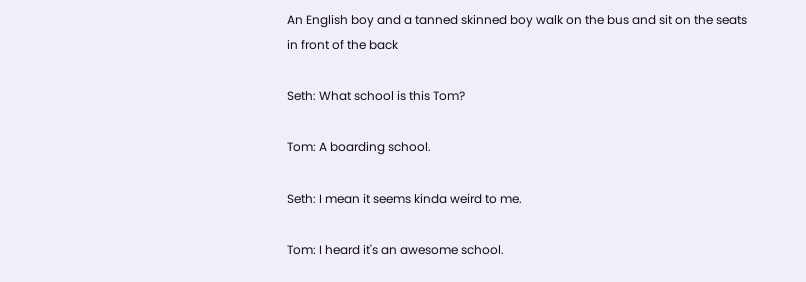An English boy and a tanned skinned boy walk on the bus and sit on the seats in front of the back

Seth: What school is this Tom?

Tom: A boarding school.

Seth: I mean it seems kinda weird to me.

Tom: I heard it's an awesome school.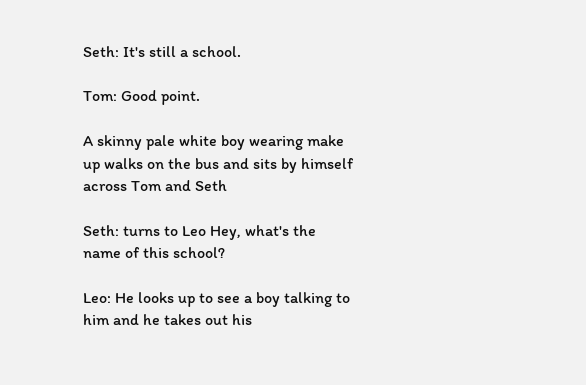Seth: It's still a school.

Tom: Good point.

A skinny pale white boy wearing make up walks on the bus and sits by himself across Tom and Seth

Seth: turns to Leo Hey, what's the name of this school?

Leo: He looks up to see a boy talking to him and he takes out his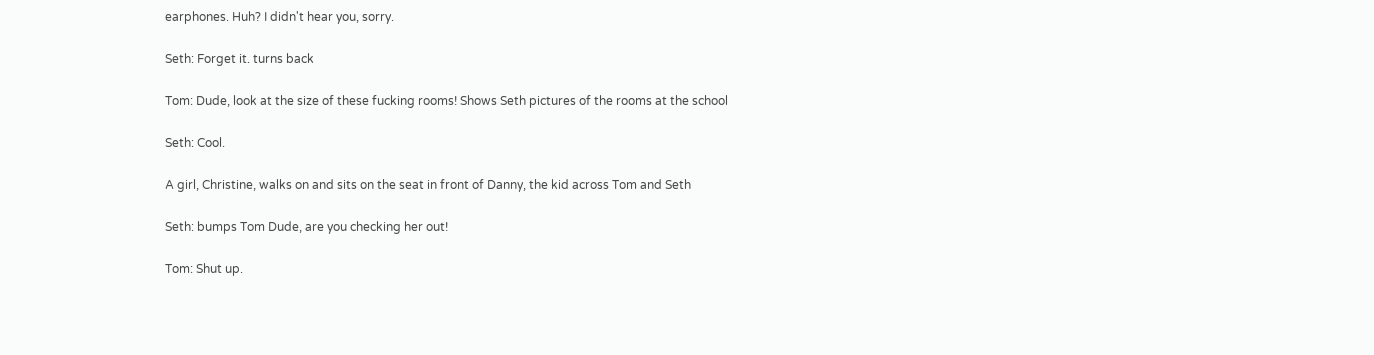earphones. Huh? I didn't hear you, sorry.

Seth: Forget it. turns back

Tom: Dude, look at the size of these fucking rooms! Shows Seth pictures of the rooms at the school

Seth: Cool.

A girl, Christine, walks on and sits on the seat in front of Danny, the kid across Tom and Seth

Seth: bumps Tom Dude, are you checking her out!

Tom: Shut up.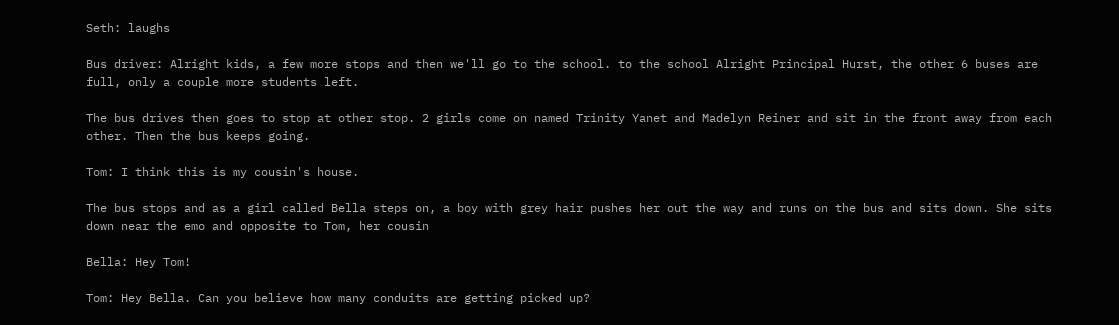Seth: laughs

Bus driver: Alright kids, a few more stops and then we'll go to the school. to the school Alright Principal Hurst, the other 6 buses are full, only a couple more students left.

The bus drives then goes to stop at other stop. 2 girls come on named Trinity Yanet and Madelyn Reiner and sit in the front away from each other. Then the bus keeps going.

Tom: I think this is my cousin's house.

The bus stops and as a girl called Bella steps on, a boy with grey hair pushes her out the way and runs on the bus and sits down. She sits down near the emo and opposite to Tom, her cousin

Bella: Hey Tom!

Tom: Hey Bella. Can you believe how many conduits are getting picked up?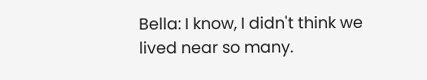Bella: I know, I didn't think we lived near so many.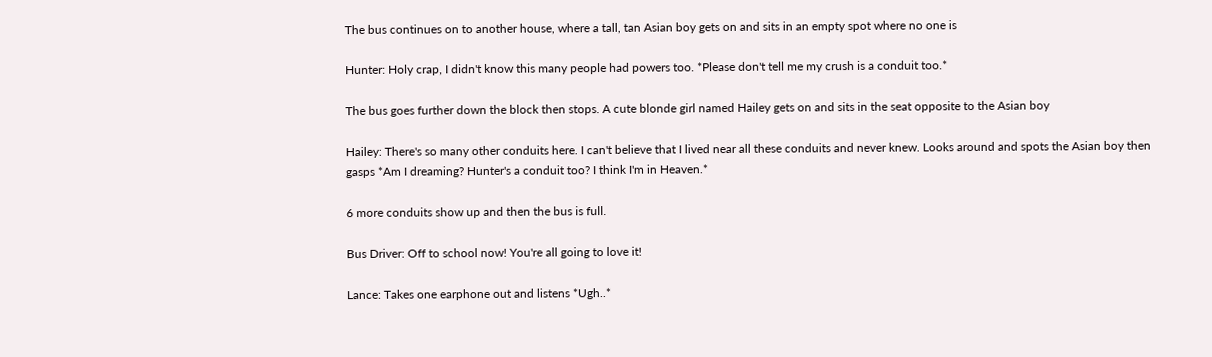The bus continues on to another house, where a tall, tan Asian boy gets on and sits in an empty spot where no one is

Hunter: Holy crap, I didn't know this many people had powers too. *Please don't tell me my crush is a conduit too.*

The bus goes further down the block then stops. A cute blonde girl named Hailey gets on and sits in the seat opposite to the Asian boy

Hailey: There's so many other conduits here. I can't believe that I lived near all these conduits and never knew. Looks around and spots the Asian boy then gasps *Am I dreaming? Hunter's a conduit too? I think I'm in Heaven.*

6 more conduits show up and then the bus is full.

Bus Driver: Off to school now! You're all going to love it!

Lance: Takes one earphone out and listens *Ugh..*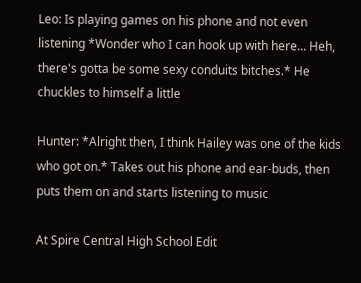Leo: Is playing games on his phone and not even listening *Wonder who I can hook up with here... Heh, there's gotta be some sexy conduits bitches.* He chuckles to himself a little

Hunter: *Alright then, I think Hailey was one of the kids who got on.* Takes out his phone and ear-buds, then puts them on and starts listening to music

At Spire Central High School Edit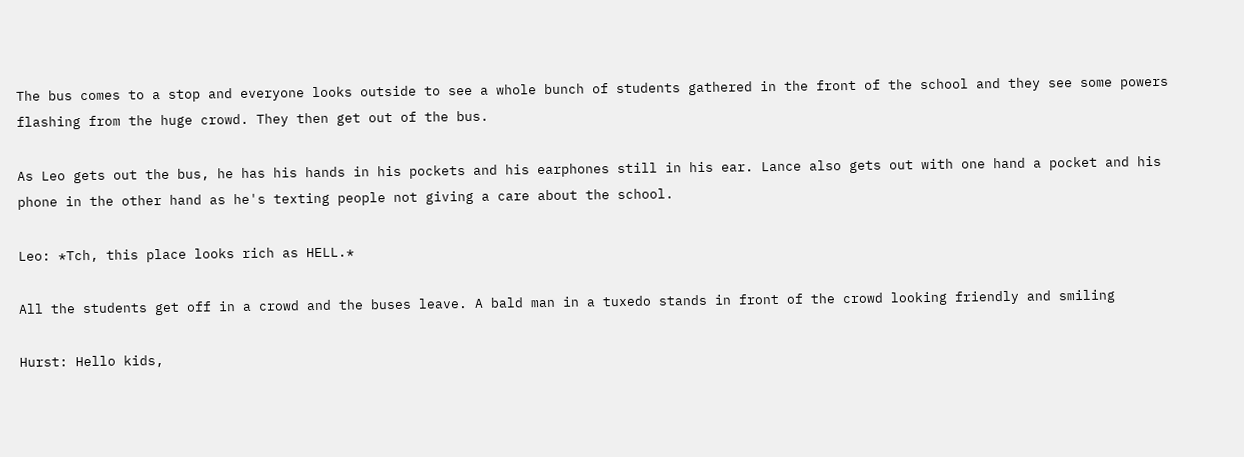The bus comes to a stop and everyone looks outside to see a whole bunch of students gathered in the front of the school and they see some powers flashing from the huge crowd. They then get out of the bus.

As Leo gets out the bus, he has his hands in his pockets and his earphones still in his ear. Lance also gets out with one hand a pocket and his phone in the other hand as he's texting people not giving a care about the school.

Leo: *Tch, this place looks rich as HELL.*

All the students get off in a crowd and the buses leave. A bald man in a tuxedo stands in front of the crowd looking friendly and smiling

Hurst: Hello kids,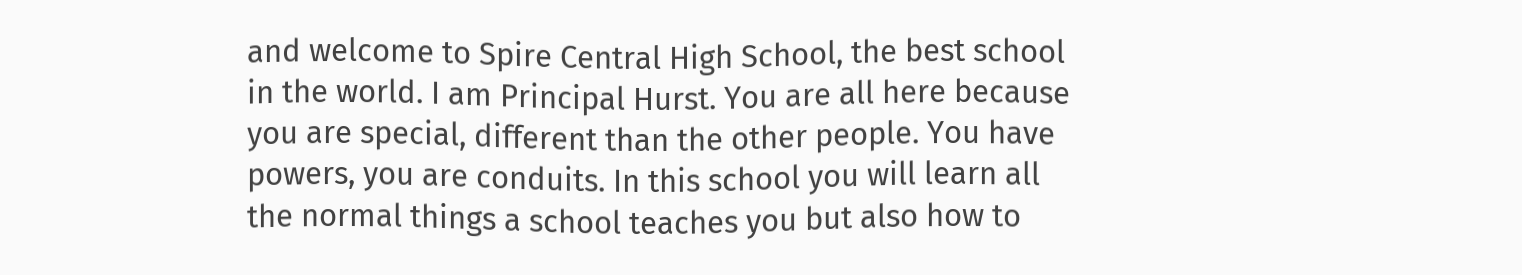and welcome to Spire Central High School, the best school in the world. I am Principal Hurst. You are all here because you are special, different than the other people. You have powers, you are conduits. In this school you will learn all the normal things a school teaches you but also how to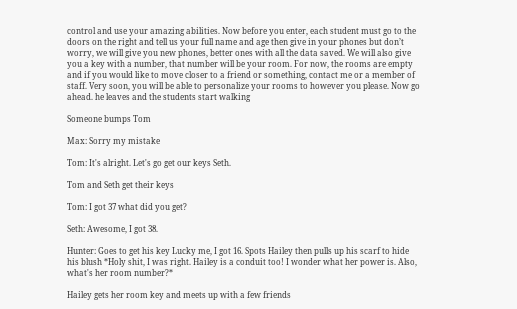control and use your amazing abilities. Now before you enter, each student must go to the doors on the right and tell us your full name and age then give in your phones but don’t worry, we will give you new phones, better ones with all the data saved. We will also give you a key with a number, that number will be your room. For now, the rooms are empty and if you would like to move closer to a friend or something, contact me or a member of staff. Very soon, you will be able to personalize your rooms to however you please. Now go ahead. he leaves and the students start walking

Someone bumps Tom

Max: Sorry my mistake

Tom: It's alright. Let's go get our keys Seth.

Tom and Seth get their keys

Tom: I got 37 what did you get?

Seth: Awesome, I got 38.

Hunter: Goes to get his key Lucky me, I got 16. Spots Hailey then pulls up his scarf to hide his blush *Holy shit, I was right. Hailey is a conduit too! I wonder what her power is. Also, what's her room number?*

Hailey gets her room key and meets up with a few friends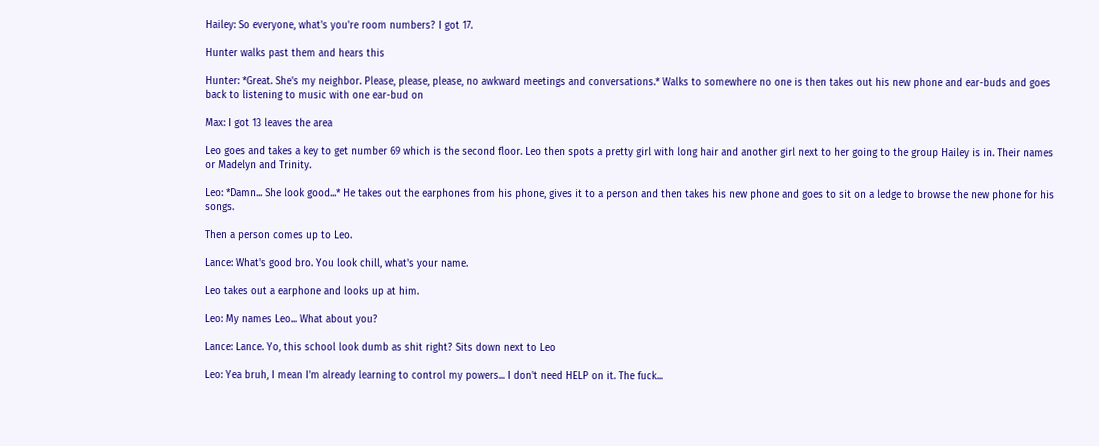Hailey: So everyone, what's you're room numbers? I got 17.

Hunter walks past them and hears this

Hunter: *Great. She's my neighbor. Please, please, please, no awkward meetings and conversations.* Walks to somewhere no one is then takes out his new phone and ear-buds and goes back to listening to music with one ear-bud on

Max: I got 13 leaves the area

Leo goes and takes a key to get number 69 which is the second floor. Leo then spots a pretty girl with long hair and another girl next to her going to the group Hailey is in. Their names or Madelyn and Trinity.

Leo: *Damn... She look good...* He takes out the earphones from his phone, gives it to a person and then takes his new phone and goes to sit on a ledge to browse the new phone for his songs.

Then a person comes up to Leo.

Lance: What's good bro. You look chill, what's your name.

Leo takes out a earphone and looks up at him.

Leo: My names Leo... What about you?

Lance: Lance. Yo, this school look dumb as shit right? Sits down next to Leo

Leo: Yea bruh, I mean I'm already learning to control my powers... I don't need HELP on it. The fuck...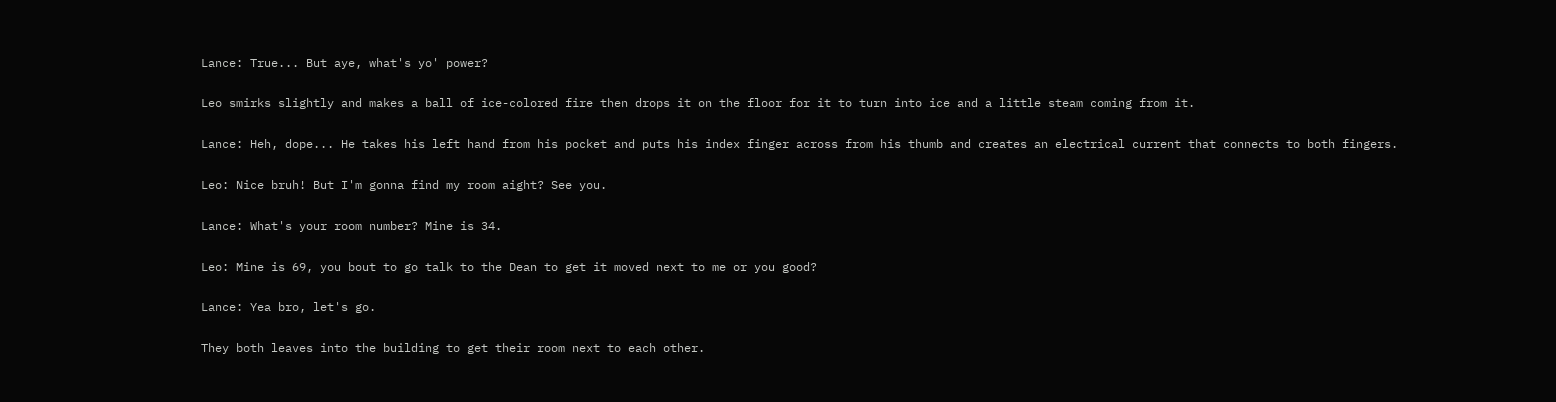Lance: True... But aye, what's yo' power?

Leo smirks slightly and makes a ball of ice-colored fire then drops it on the floor for it to turn into ice and a little steam coming from it.

Lance: Heh, dope... He takes his left hand from his pocket and puts his index finger across from his thumb and creates an electrical current that connects to both fingers.

Leo: Nice bruh! But I'm gonna find my room aight? See you.

Lance: What's your room number? Mine is 34.

Leo: Mine is 69, you bout to go talk to the Dean to get it moved next to me or you good?

Lance: Yea bro, let's go.

They both leaves into the building to get their room next to each other.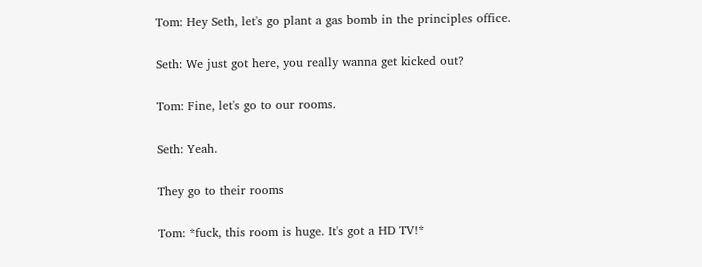Tom: Hey Seth, let's go plant a gas bomb in the principles office.

Seth: We just got here, you really wanna get kicked out?

Tom: Fine, let's go to our rooms.

Seth: Yeah.

They go to their rooms

Tom: *fuck, this room is huge. It's got a HD TV!*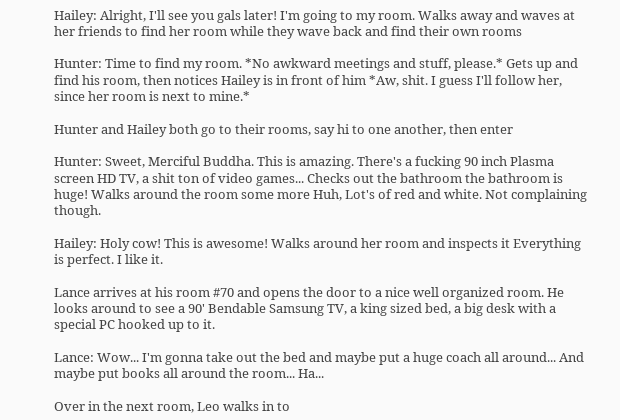Hailey: Alright, I'll see you gals later! I'm going to my room. Walks away and waves at her friends to find her room while they wave back and find their own rooms

Hunter: Time to find my room. *No awkward meetings and stuff, please.* Gets up and find his room, then notices Hailey is in front of him *Aw, shit. I guess I'll follow her, since her room is next to mine.*

Hunter and Hailey both go to their rooms, say hi to one another, then enter

Hunter: Sweet, Merciful Buddha. This is amazing. There's a fucking 90 inch Plasma screen HD TV, a shit ton of video games... Checks out the bathroom the bathroom is huge! Walks around the room some more Huh, Lot's of red and white. Not complaining though.

Hailey: Holy cow! This is awesome! Walks around her room and inspects it Everything is perfect. I like it.

Lance arrives at his room #70 and opens the door to a nice well organized room. He looks around to see a 90' Bendable Samsung TV, a king sized bed, a big desk with a special PC hooked up to it.

Lance: Wow... I'm gonna take out the bed and maybe put a huge coach all around... And maybe put books all around the room... Ha...

Over in the next room, Leo walks in to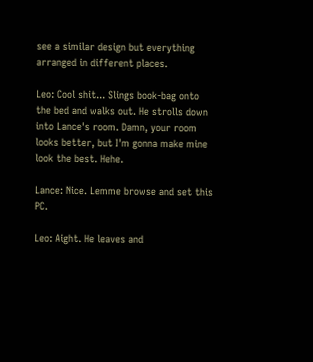see a similar design but everything arranged in different places.

Leo: Cool shit... Slings book-bag onto the bed and walks out. He strolls down into Lance's room. Damn, your room looks better, but I'm gonna make mine look the best. Hehe.

Lance: Nice. Lemme browse and set this PC.

Leo: Aight. He leaves and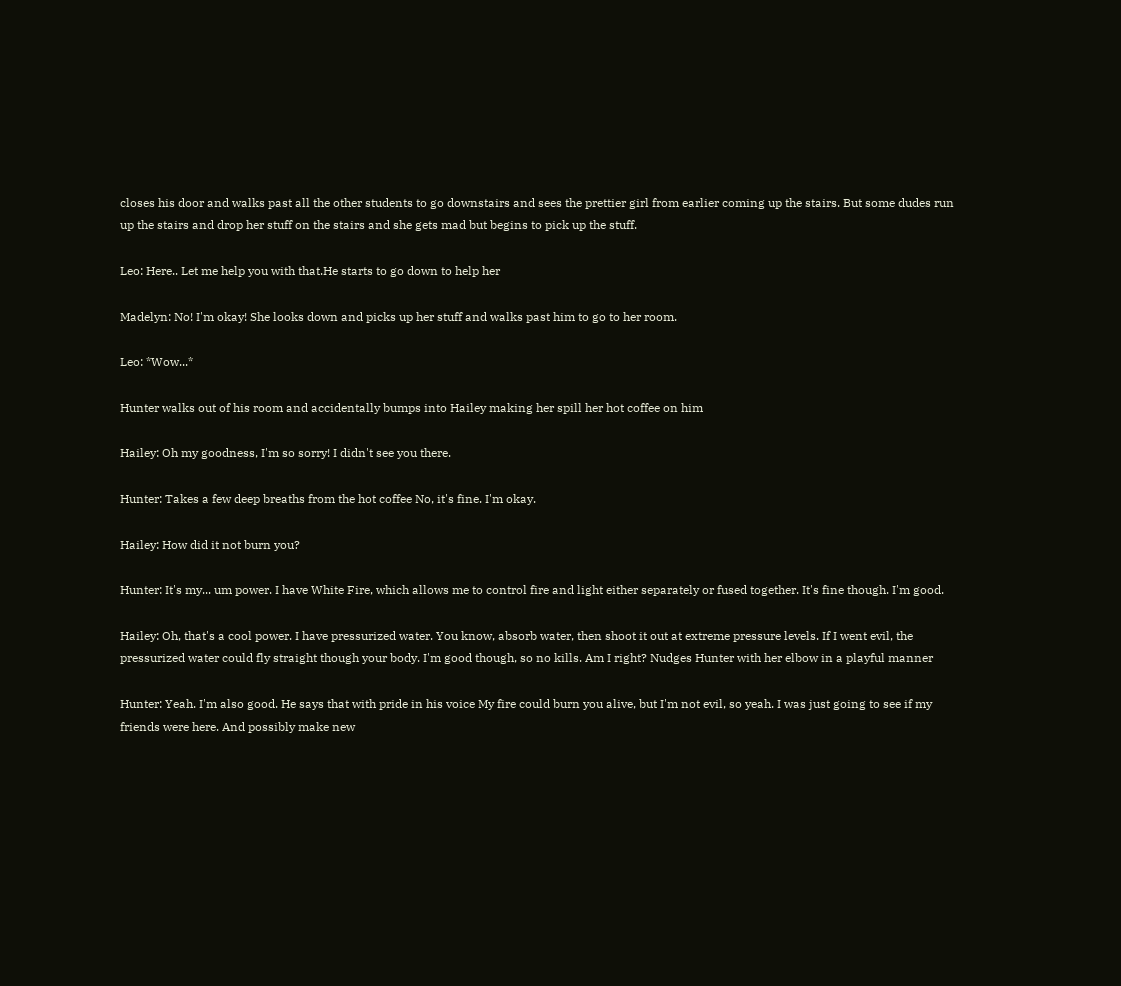closes his door and walks past all the other students to go downstairs and sees the prettier girl from earlier coming up the stairs. But some dudes run up the stairs and drop her stuff on the stairs and she gets mad but begins to pick up the stuff.

Leo: Here.. Let me help you with that.He starts to go down to help her

Madelyn: No! I'm okay! She looks down and picks up her stuff and walks past him to go to her room.

Leo: *Wow...*

Hunter walks out of his room and accidentally bumps into Hailey making her spill her hot coffee on him

Hailey: Oh my goodness, I'm so sorry! I didn't see you there.

Hunter: Takes a few deep breaths from the hot coffee No, it's fine. I'm okay.

Hailey: How did it not burn you?

Hunter: It's my... um power. I have White Fire, which allows me to control fire and light either separately or fused together. It's fine though. I'm good.

Hailey: Oh, that's a cool power. I have pressurized water. You know, absorb water, then shoot it out at extreme pressure levels. If I went evil, the pressurized water could fly straight though your body. I'm good though, so no kills. Am I right? Nudges Hunter with her elbow in a playful manner

Hunter: Yeah. I'm also good. He says that with pride in his voice My fire could burn you alive, but I'm not evil, so yeah. I was just going to see if my friends were here. And possibly make new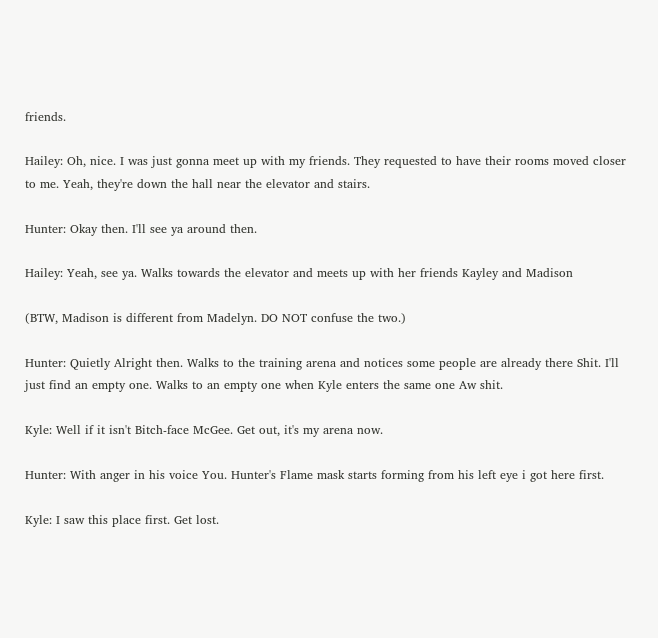friends.

Hailey: Oh, nice. I was just gonna meet up with my friends. They requested to have their rooms moved closer to me. Yeah, they're down the hall near the elevator and stairs.

Hunter: Okay then. I'll see ya around then.

Hailey: Yeah, see ya. Walks towards the elevator and meets up with her friends Kayley and Madison

(BTW, Madison is different from Madelyn. DO NOT confuse the two.)

Hunter: Quietly Alright then. Walks to the training arena and notices some people are already there Shit. I'll just find an empty one. Walks to an empty one when Kyle enters the same one Aw shit.

Kyle: Well if it isn't Bitch-face McGee. Get out, it's my arena now.

Hunter: With anger in his voice You. Hunter's Flame mask starts forming from his left eye i got here first.

Kyle: I saw this place first. Get lost.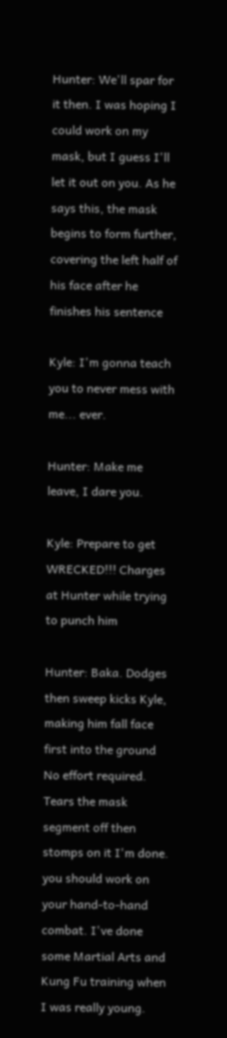Hunter: We'll spar for it then. I was hoping I could work on my mask, but I guess I'll let it out on you. As he says this, the mask begins to form further, covering the left half of his face after he finishes his sentence

Kyle: I'm gonna teach you to never mess with me... ever.

Hunter: Make me leave, I dare you.

Kyle: Prepare to get WRECKED!!! Charges at Hunter while trying to punch him

Hunter: Baka. Dodges then sweep kicks Kyle, making him fall face first into the ground No effort required. Tears the mask segment off then stomps on it I'm done. you should work on your hand-to-hand combat. I've done some Martial Arts and Kung Fu training when I was really young.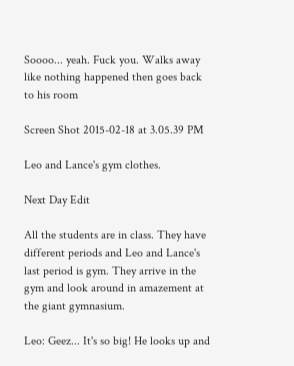Soooo... yeah. Fuck you. Walks away like nothing happened then goes back to his room

Screen Shot 2015-02-18 at 3.05.39 PM

Leo and Lance's gym clothes.

Next Day Edit

All the students are in class. They have different periods and Leo and Lance's last period is gym. They arrive in the gym and look around in amazement at the giant gymnasium.

Leo: Geez... It's so big! He looks up and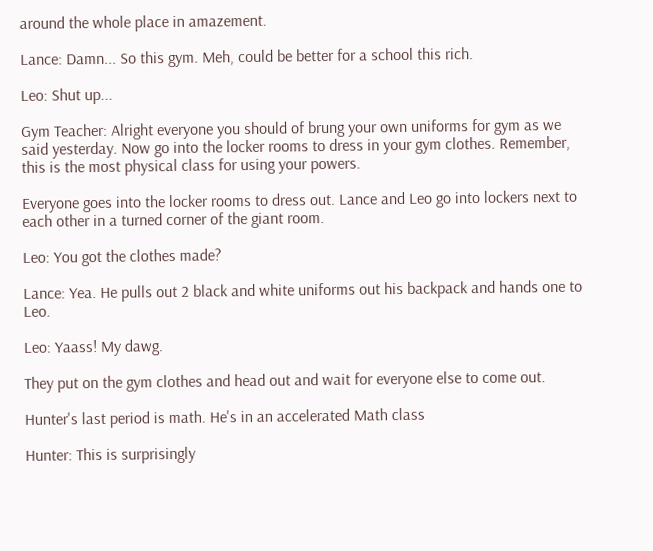around the whole place in amazement.

Lance: Damn... So this gym. Meh, could be better for a school this rich.

Leo: Shut up...

Gym Teacher: Alright everyone you should of brung your own uniforms for gym as we said yesterday. Now go into the locker rooms to dress in your gym clothes. Remember, this is the most physical class for using your powers.

Everyone goes into the locker rooms to dress out. Lance and Leo go into lockers next to each other in a turned corner of the giant room.

Leo: You got the clothes made?

Lance: Yea. He pulls out 2 black and white uniforms out his backpack and hands one to Leo.

Leo: Yaass! My dawg.

They put on the gym clothes and head out and wait for everyone else to come out.

Hunter's last period is math. He's in an accelerated Math class

Hunter: This is surprisingly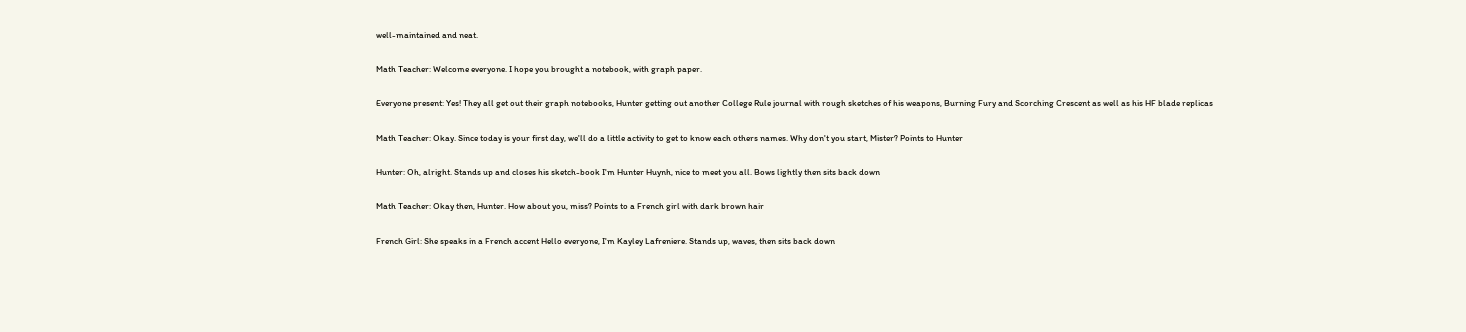well-maintained and neat.

Math Teacher: Welcome everyone. I hope you brought a notebook, with graph paper.

Everyone present: Yes! They all get out their graph notebooks, Hunter getting out another College Rule journal with rough sketches of his weapons, Burning Fury and Scorching Crescent as well as his HF blade replicas

Math Teacher: Okay. Since today is your first day, we'll do a little activity to get to know each others names. Why don't you start, Mister? Points to Hunter

Hunter: Oh, alright. Stands up and closes his sketch-book I'm Hunter Huynh, nice to meet you all. Bows lightly then sits back down

Math Teacher: Okay then, Hunter. How about you, miss? Points to a French girl with dark brown hair

French Girl: She speaks in a French accent Hello everyone, I'm Kayley Lafreniere. Stands up, waves, then sits back down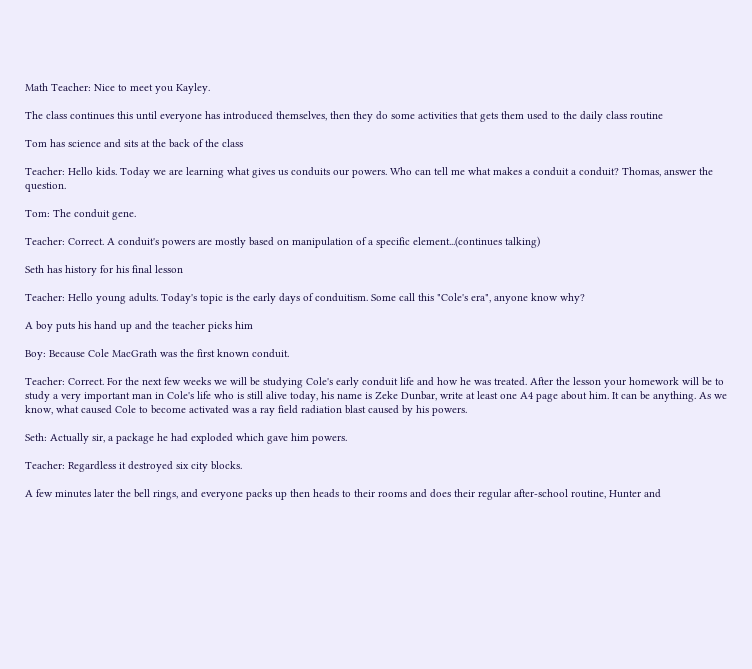Math Teacher: Nice to meet you Kayley.

The class continues this until everyone has introduced themselves, then they do some activities that gets them used to the daily class routine

Tom has science and sits at the back of the class

Teacher: Hello kids. Today we are learning what gives us conduits our powers. Who can tell me what makes a conduit a conduit? Thomas, answer the question.

Tom: The conduit gene.

Teacher: Correct. A conduit's powers are mostly based on manipulation of a specific element...(continues talking)

Seth has history for his final lesson

Teacher: Hello young adults. Today's topic is the early days of conduitism. Some call this "Cole's era", anyone know why?

A boy puts his hand up and the teacher picks him

Boy: Because Cole MacGrath was the first known conduit.

Teacher: Correct. For the next few weeks we will be studying Cole's early conduit life and how he was treated. After the lesson your homework will be to study a very important man in Cole's life who is still alive today, his name is Zeke Dunbar, write at least one A4 page about him. It can be anything. As we know, what caused Cole to become activated was a ray field radiation blast caused by his powers.

Seth: Actually sir, a package he had exploded which gave him powers.

Teacher: Regardless it destroyed six city blocks.

A few minutes later the bell rings, and everyone packs up then heads to their rooms and does their regular after-school routine, Hunter and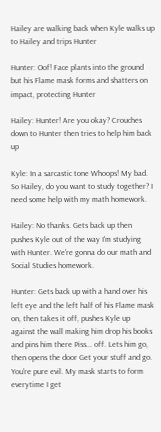Hailey are walking back when Kyle walks up to Hailey and trips Hunter

Hunter: Oof! Face plants into the ground but his Flame mask forms and shatters on impact, protecting Hunter

Hailey: Hunter! Are you okay? Crouches down to Hunter then tries to help him back up

Kyle: In a sarcastic tone Whoops! My bad. So Hailey, do you want to study together? I need some help with my math homework.

Hailey: No thanks. Gets back up then pushes Kyle out of the way I'm studying with Hunter. We're gonna do our math and Social Studies homework.

Hunter: Gets back up with a hand over his left eye and the left half of his Flame mask on, then takes it off, pushes Kyle up against the wall making him drop his books and pins him there Piss... off. Lets him go, then opens the door Get your stuff and go. You're pure evil. My mask starts to form everytime I get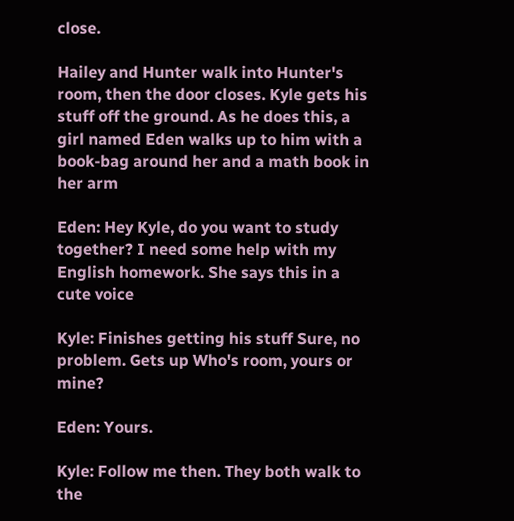close.

Hailey and Hunter walk into Hunter's room, then the door closes. Kyle gets his stuff off the ground. As he does this, a girl named Eden walks up to him with a book-bag around her and a math book in her arm

Eden: Hey Kyle, do you want to study together? I need some help with my English homework. She says this in a cute voice

Kyle: Finishes getting his stuff Sure, no problem. Gets up Who's room, yours or mine?

Eden: Yours.

Kyle: Follow me then. They both walk to the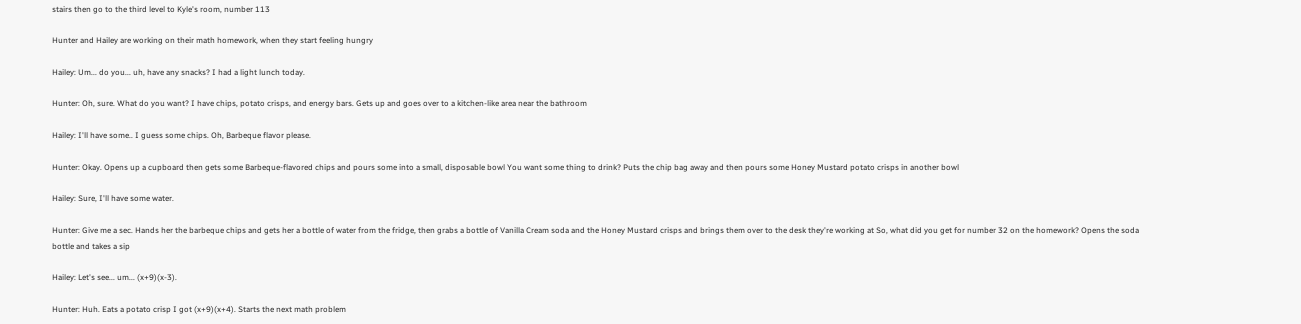stairs then go to the third level to Kyle's room, number 113

Hunter and Hailey are working on their math homework, when they start feeling hungry

Hailey: Um... do you... uh, have any snacks? I had a light lunch today.

Hunter: Oh, sure. What do you want? I have chips, potato crisps, and energy bars. Gets up and goes over to a kitchen-like area near the bathroom

Hailey: I'll have some.. I guess some chips. Oh, Barbeque flavor please.

Hunter: Okay. Opens up a cupboard then gets some Barbeque-flavored chips and pours some into a small, disposable bowl You want some thing to drink? Puts the chip bag away and then pours some Honey Mustard potato crisps in another bowl

Hailey: Sure, I'll have some water.

Hunter: Give me a sec. Hands her the barbeque chips and gets her a bottle of water from the fridge, then grabs a bottle of Vanilla Cream soda and the Honey Mustard crisps and brings them over to the desk they're working at So, what did you get for number 32 on the homework? Opens the soda bottle and takes a sip

Hailey: Let's see... um... (x+9)(x-3).

Hunter: Huh. Eats a potato crisp I got (x+9)(x+4). Starts the next math problem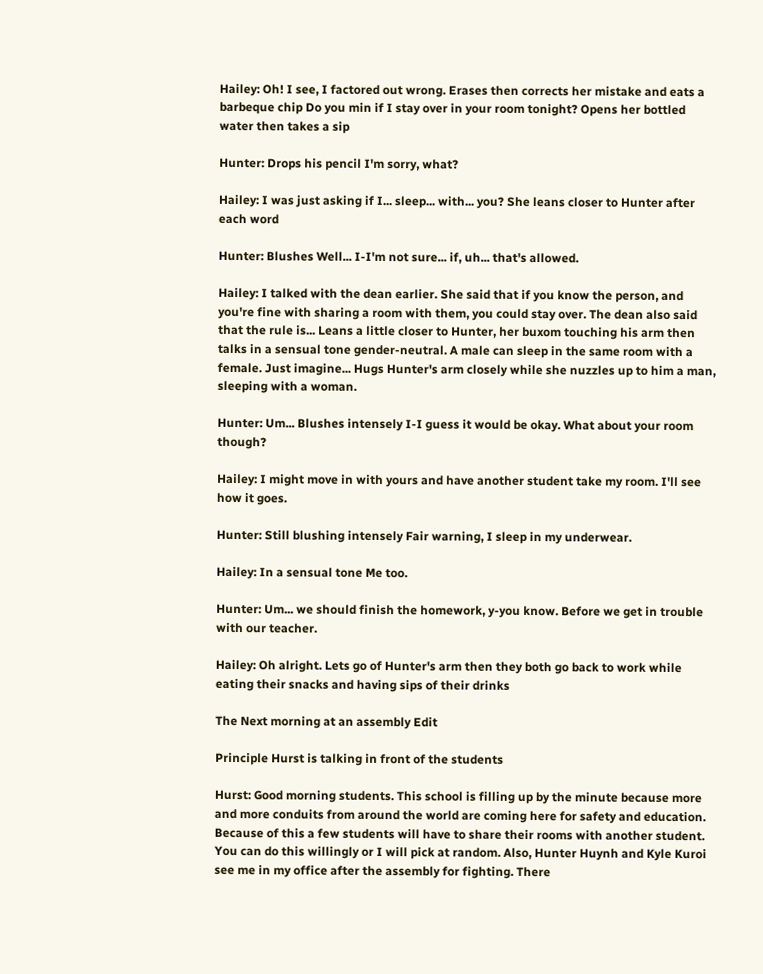Hailey: Oh! I see, I factored out wrong. Erases then corrects her mistake and eats a barbeque chip Do you min if I stay over in your room tonight? Opens her bottled water then takes a sip

Hunter: Drops his pencil I'm sorry, what?

Hailey: I was just asking if I... sleep... with... you? She leans closer to Hunter after each word

Hunter: Blushes Well... I-I'm not sure... if, uh... that's allowed.

Hailey: I talked with the dean earlier. She said that if you know the person, and you're fine with sharing a room with them, you could stay over. The dean also said that the rule is... Leans a little closer to Hunter, her buxom touching his arm then talks in a sensual tone gender-neutral. A male can sleep in the same room with a female. Just imagine... Hugs Hunter's arm closely while she nuzzles up to him a man, sleeping with a woman.

Hunter: Um... Blushes intensely I-I guess it would be okay. What about your room though?

Hailey: I might move in with yours and have another student take my room. I'll see how it goes.

Hunter: Still blushing intensely Fair warning, I sleep in my underwear.

Hailey: In a sensual tone Me too.

Hunter: Um... we should finish the homework, y-you know. Before we get in trouble with our teacher.

Hailey: Oh alright. Lets go of Hunter's arm then they both go back to work while eating their snacks and having sips of their drinks

The Next morning at an assembly Edit

Principle Hurst is talking in front of the students

Hurst: Good morning students. This school is filling up by the minute because more and more conduits from around the world are coming here for safety and education. Because of this a few students will have to share their rooms with another student. You can do this willingly or I will pick at random. Also, Hunter Huynh and Kyle Kuroi see me in my office after the assembly for fighting. There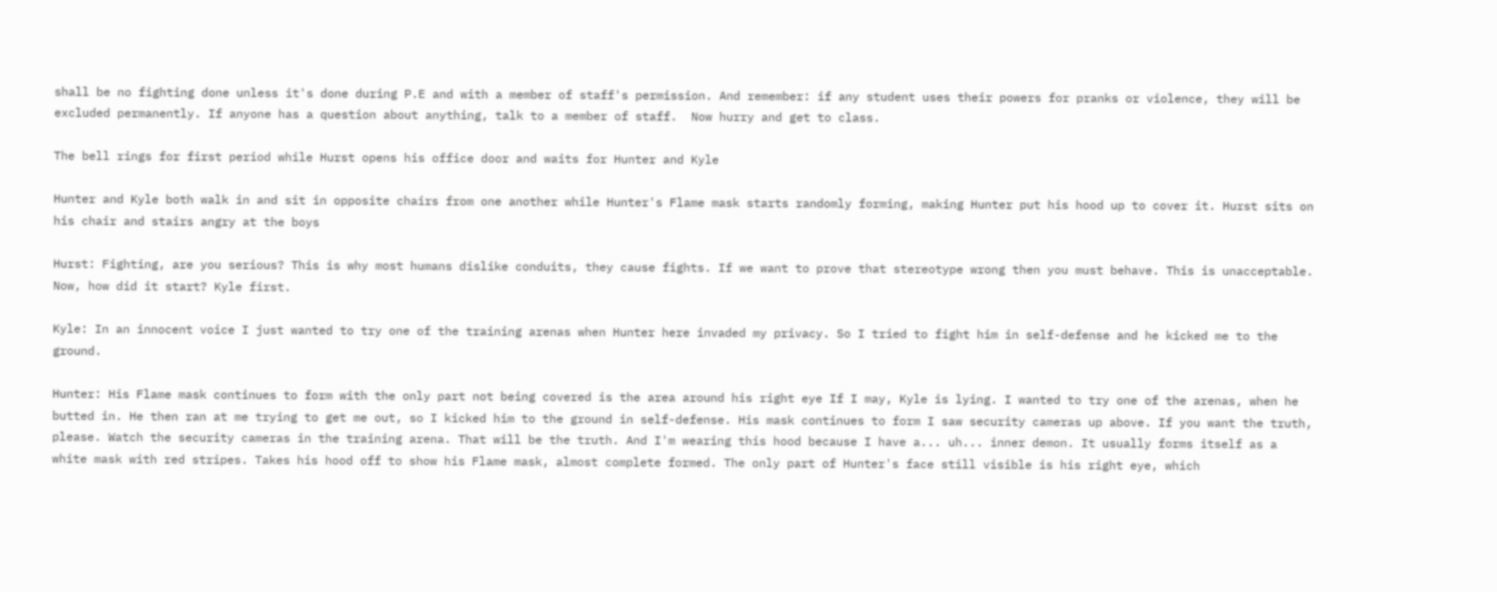shall be no fighting done unless it's done during P.E and with a member of staff's permission. And remember: if any student uses their powers for pranks or violence, they will be excluded permanently. If anyone has a question about anything, talk to a member of staff.  Now hurry and get to class.

The bell rings for first period while Hurst opens his office door and waits for Hunter and Kyle

Hunter and Kyle both walk in and sit in opposite chairs from one another while Hunter's Flame mask starts randomly forming, making Hunter put his hood up to cover it. Hurst sits on his chair and stairs angry at the boys

Hurst: Fighting, are you serious? This is why most humans dislike conduits, they cause fights. If we want to prove that stereotype wrong then you must behave. This is unacceptable. Now, how did it start? Kyle first.

Kyle: In an innocent voice I just wanted to try one of the training arenas when Hunter here invaded my privacy. So I tried to fight him in self-defense and he kicked me to the ground.

Hunter: His Flame mask continues to form with the only part not being covered is the area around his right eye If I may, Kyle is lying. I wanted to try one of the arenas, when he butted in. He then ran at me trying to get me out, so I kicked him to the ground in self-defense. His mask continues to form I saw security cameras up above. If you want the truth, please. Watch the security cameras in the training arena. That will be the truth. And I'm wearing this hood because I have a... uh... inner demon. It usually forms itself as a white mask with red stripes. Takes his hood off to show his Flame mask, almost complete formed. The only part of Hunter's face still visible is his right eye, which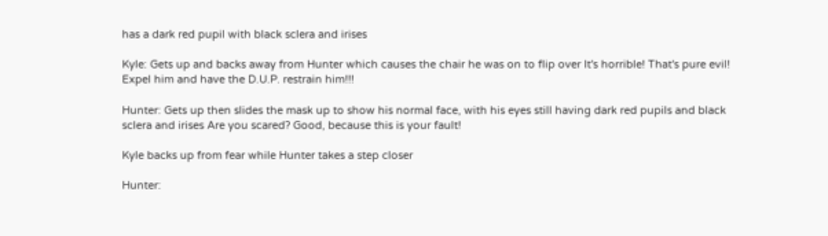has a dark red pupil with black sclera and irises

Kyle: Gets up and backs away from Hunter which causes the chair he was on to flip over It's horrible! That's pure evil! Expel him and have the D.U.P. restrain him!!!

Hunter: Gets up then slides the mask up to show his normal face, with his eyes still having dark red pupils and black sclera and irises Are you scared? Good, because this is your fault!

Kyle backs up from fear while Hunter takes a step closer

Hunter: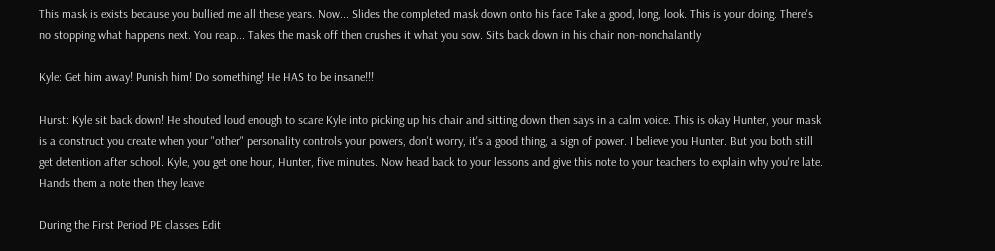This mask is exists because you bullied me all these years. Now... Slides the completed mask down onto his face Take a good, long, look. This is your doing. There's no stopping what happens next. You reap... Takes the mask off then crushes it what you sow. Sits back down in his chair non-nonchalantly

Kyle: Get him away! Punish him! Do something! He HAS to be insane!!!

Hurst: Kyle sit back down! He shouted loud enough to scare Kyle into picking up his chair and sitting down then says in a calm voice. This is okay Hunter, your mask is a construct you create when your "other" personality controls your powers, don't worry, it's a good thing, a sign of power. I believe you Hunter. But you both still get detention after school. Kyle, you get one hour, Hunter, five minutes. Now head back to your lessons and give this note to your teachers to explain why you're late. Hands them a note then they leave

During the First Period PE classes Edit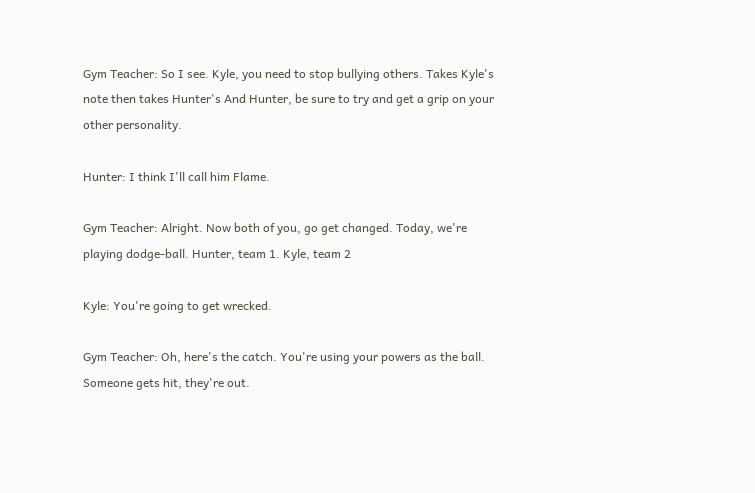Gym Teacher: So I see. Kyle, you need to stop bullying others. Takes Kyle's note then takes Hunter's And Hunter, be sure to try and get a grip on your other personality.

Hunter: I think I'll call him Flame.

Gym Teacher: Alright. Now both of you, go get changed. Today, we're playing dodge-ball. Hunter, team 1. Kyle, team 2

Kyle: You're going to get wrecked.

Gym Teacher: Oh, here's the catch. You're using your powers as the ball. Someone gets hit, they're out.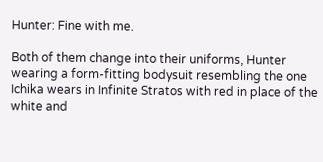Hunter: Fine with me.

Both of them change into their uniforms, Hunter wearing a form-fitting bodysuit resembling the one Ichika wears in Infinite Stratos with red in place of the white and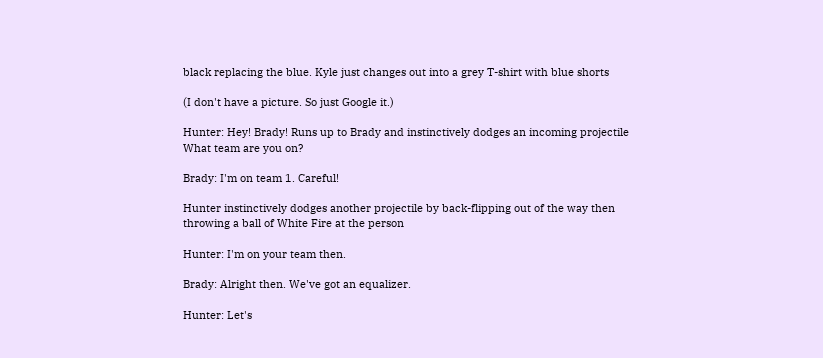black replacing the blue. Kyle just changes out into a grey T-shirt with blue shorts

(I don't have a picture. So just Google it.)

Hunter: Hey! Brady! Runs up to Brady and instinctively dodges an incoming projectile What team are you on?

Brady: I'm on team 1. Careful!

Hunter instinctively dodges another projectile by back-flipping out of the way then throwing a ball of White Fire at the person

Hunter: I'm on your team then.

Brady: Alright then. We've got an equalizer.

Hunter: Let's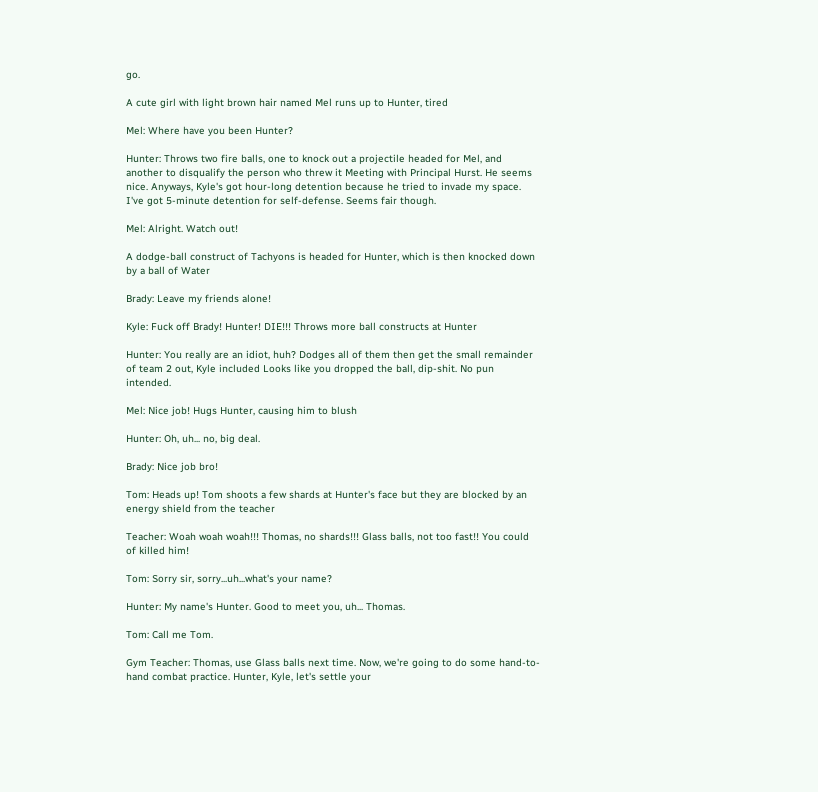go.

A cute girl with light brown hair named Mel runs up to Hunter, tired

Mel: Where have you been Hunter?

Hunter: Throws two fire balls, one to knock out a projectile headed for Mel, and another to disqualify the person who threw it Meeting with Principal Hurst. He seems nice. Anyways, Kyle's got hour-long detention because he tried to invade my space. I've got 5-minute detention for self-defense. Seems fair though.

Mel: Alright. Watch out!

A dodge-ball construct of Tachyons is headed for Hunter, which is then knocked down by a ball of Water

Brady: Leave my friends alone!

Kyle: Fuck off Brady! Hunter! DIE!!! Throws more ball constructs at Hunter

Hunter: You really are an idiot, huh? Dodges all of them then get the small remainder of team 2 out, Kyle included Looks like you dropped the ball, dip-shit. No pun intended.

Mel: Nice job! Hugs Hunter, causing him to blush

Hunter: Oh, uh... no, big deal.

Brady: Nice job bro!

Tom: Heads up! Tom shoots a few shards at Hunter's face but they are blocked by an energy shield from the teacher

Teacher: Woah woah woah!!! Thomas, no shards!!! Glass balls, not too fast!! You could of killed him!

Tom: Sorry sir, sorry...uh...what's your name?

Hunter: My name's Hunter. Good to meet you, uh... Thomas.

Tom: Call me Tom.

Gym Teacher: Thomas, use Glass balls next time. Now, we're going to do some hand-to-hand combat practice. Hunter, Kyle, let's settle your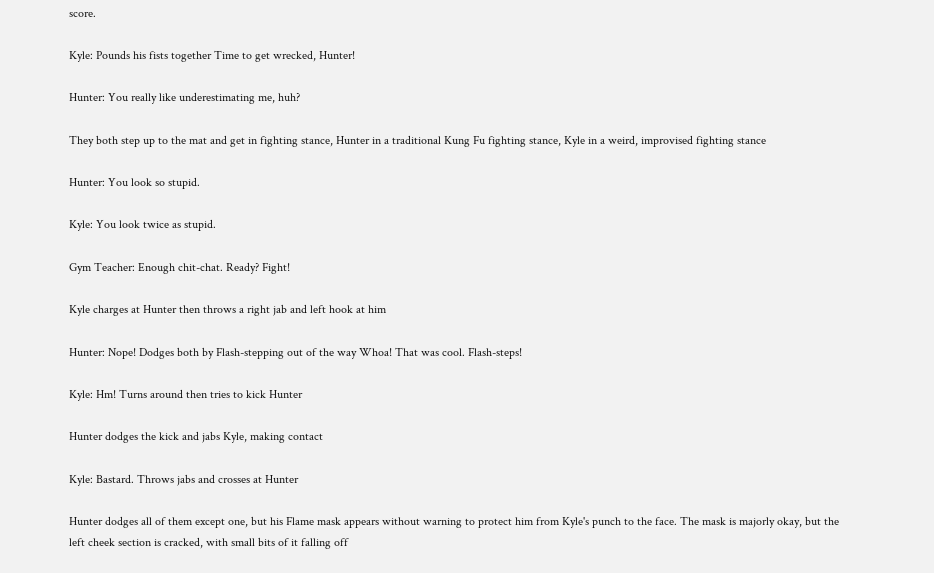score.

Kyle: Pounds his fists together Time to get wrecked, Hunter!

Hunter: You really like underestimating me, huh?

They both step up to the mat and get in fighting stance, Hunter in a traditional Kung Fu fighting stance, Kyle in a weird, improvised fighting stance

Hunter: You look so stupid.

Kyle: You look twice as stupid.

Gym Teacher: Enough chit-chat. Ready? Fight!

Kyle charges at Hunter then throws a right jab and left hook at him

Hunter: Nope! Dodges both by Flash-stepping out of the way Whoa! That was cool. Flash-steps!

Kyle: Hm! Turns around then tries to kick Hunter

Hunter dodges the kick and jabs Kyle, making contact

Kyle: Bastard. Throws jabs and crosses at Hunter

Hunter dodges all of them except one, but his Flame mask appears without warning to protect him from Kyle's punch to the face. The mask is majorly okay, but the left cheek section is cracked, with small bits of it falling off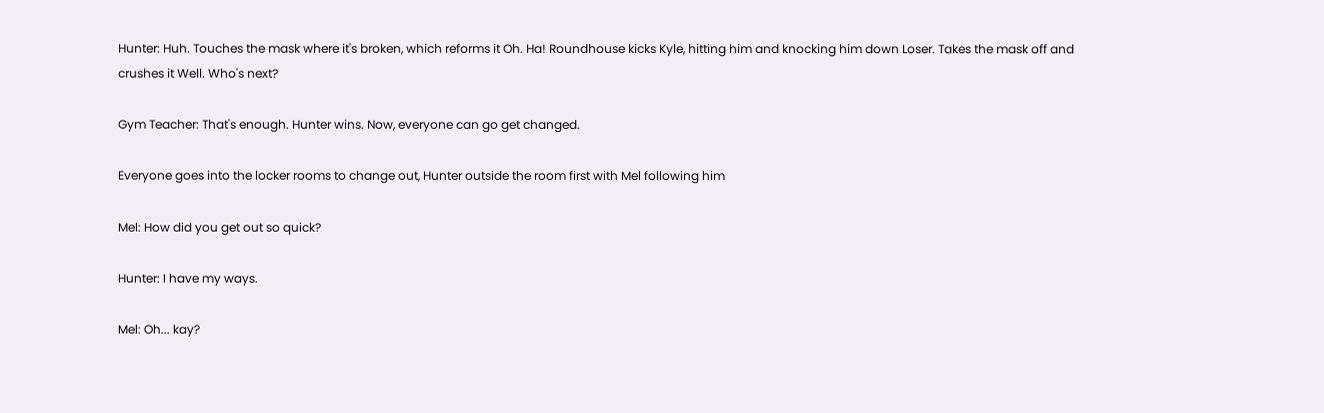Hunter: Huh. Touches the mask where it's broken, which reforms it Oh. Ha! Roundhouse kicks Kyle, hitting him and knocking him down Loser. Takes the mask off and crushes it Well. Who's next?

Gym Teacher: That's enough. Hunter wins. Now, everyone can go get changed.

Everyone goes into the locker rooms to change out, Hunter outside the room first with Mel following him

Mel: How did you get out so quick?

Hunter: I have my ways.

Mel: Oh... kay?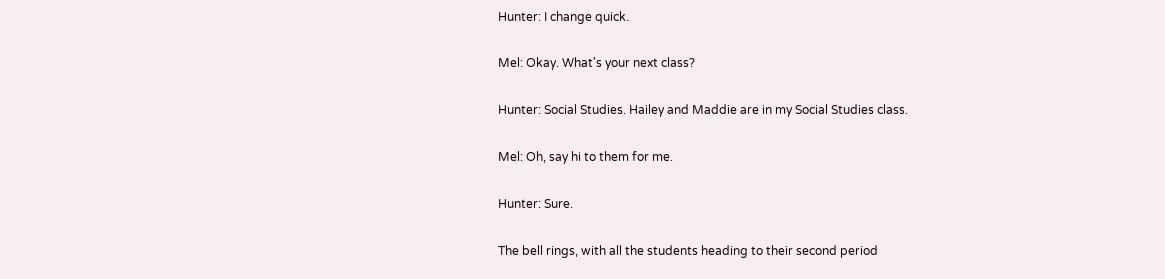Hunter: I change quick.

Mel: Okay. What's your next class?

Hunter: Social Studies. Hailey and Maddie are in my Social Studies class.

Mel: Oh, say hi to them for me.

Hunter: Sure.

The bell rings, with all the students heading to their second period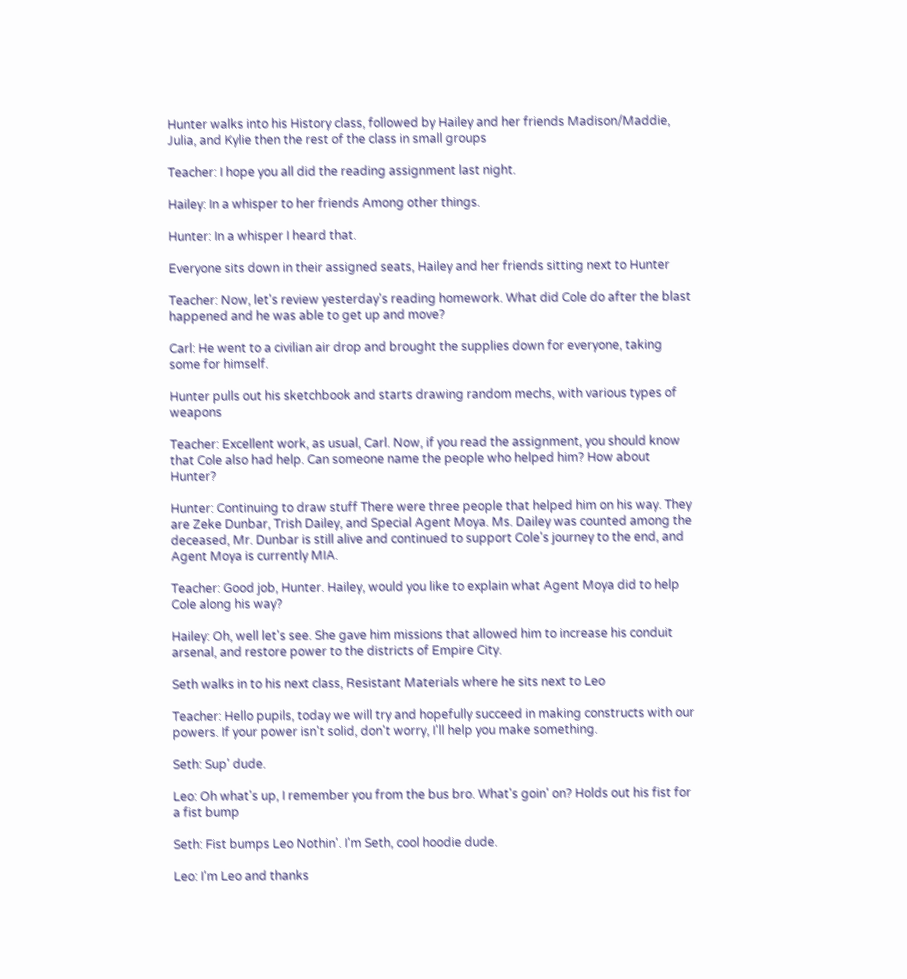Hunter walks into his History class, followed by Hailey and her friends Madison/Maddie, Julia, and Kylie then the rest of the class in small groups

Teacher: I hope you all did the reading assignment last night.

Hailey: In a whisper to her friends Among other things.

Hunter: In a whisper I heard that.

Everyone sits down in their assigned seats, Hailey and her friends sitting next to Hunter

Teacher: Now, let's review yesterday's reading homework. What did Cole do after the blast happened and he was able to get up and move?

Carl: He went to a civilian air drop and brought the supplies down for everyone, taking some for himself.

Hunter pulls out his sketchbook and starts drawing random mechs, with various types of weapons

Teacher: Excellent work, as usual, Carl. Now, if you read the assignment, you should know that Cole also had help. Can someone name the people who helped him? How about Hunter?

Hunter: Continuing to draw stuff There were three people that helped him on his way. They are Zeke Dunbar, Trish Dailey, and Special Agent Moya. Ms. Dailey was counted among the deceased, Mr. Dunbar is still alive and continued to support Cole's journey to the end, and Agent Moya is currently MIA.

Teacher: Good job, Hunter. Hailey, would you like to explain what Agent Moya did to help Cole along his way?

Hailey: Oh, well let's see. She gave him missions that allowed him to increase his conduit arsenal, and restore power to the districts of Empire City.

Seth walks in to his next class, Resistant Materials where he sits next to Leo

Teacher: Hello pupils, today we will try and hopefully succeed in making constructs with our powers. If your power isn't solid, don't worry, I'll help you make something.

Seth: Sup' dude.

Leo: Oh what's up, I remember you from the bus bro. What's goin' on? Holds out his fist for a fist bump

Seth: Fist bumps Leo Nothin'. I'm Seth, cool hoodie dude.

Leo: I'm Leo and thanks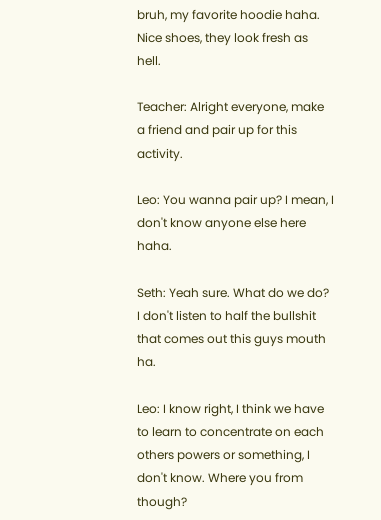bruh, my favorite hoodie haha. Nice shoes, they look fresh as hell.

Teacher: Alright everyone, make a friend and pair up for this activity.

Leo: You wanna pair up? I mean, I don't know anyone else here haha.

Seth: Yeah sure. What do we do? I don't listen to half the bullshit that comes out this guys mouth ha.

Leo: I know right, I think we have to learn to concentrate on each others powers or something, I don't know. Where you from though?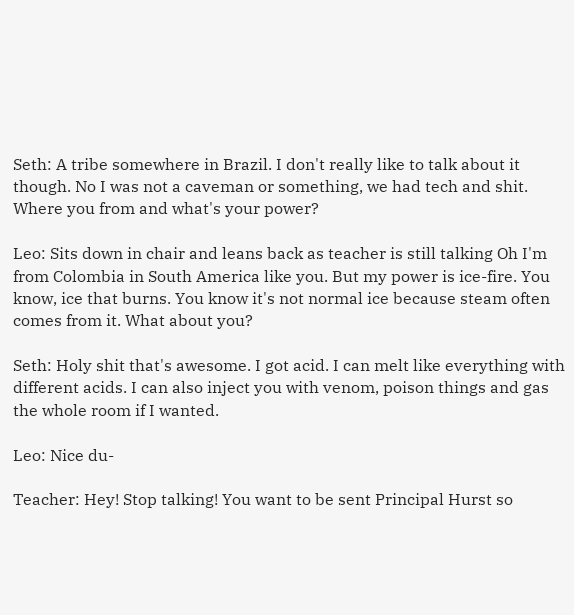Seth: A tribe somewhere in Brazil. I don't really like to talk about it though. No I was not a caveman or something, we had tech and shit. Where you from and what's your power?

Leo: Sits down in chair and leans back as teacher is still talking Oh I'm from Colombia in South America like you. But my power is ice-fire. You know, ice that burns. You know it's not normal ice because steam often comes from it. What about you?

Seth: Holy shit that's awesome. I got acid. I can melt like everything with different acids. I can also inject you with venom, poison things and gas the whole room if I wanted.

Leo: Nice du-

Teacher: Hey! Stop talking! You want to be sent Principal Hurst so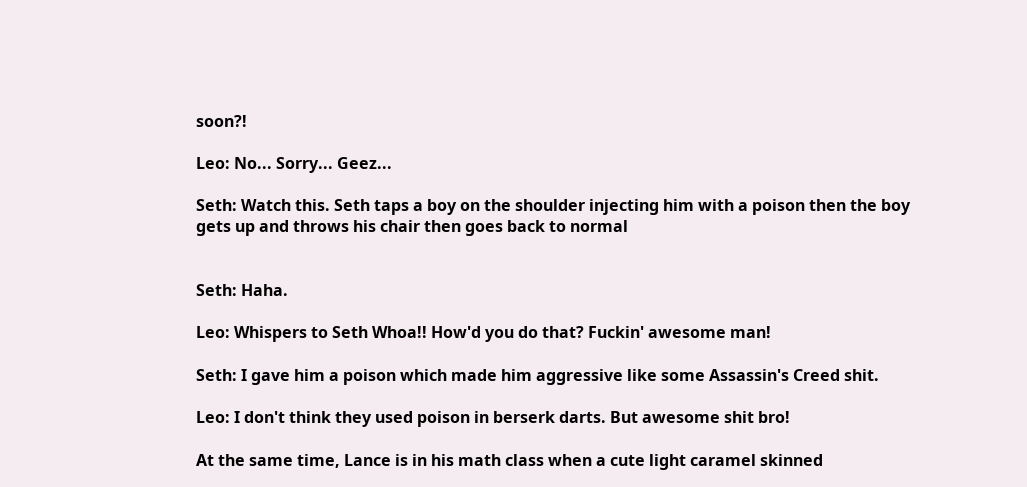soon?!

Leo: No... Sorry... Geez...

Seth: Watch this. Seth taps a boy on the shoulder injecting him with a poison then the boy gets up and throws his chair then goes back to normal


Seth: Haha.

Leo: Whispers to Seth Whoa!! How'd you do that? Fuckin' awesome man!

Seth: I gave him a poison which made him aggressive like some Assassin's Creed shit.

Leo: I don't think they used poison in berserk darts. But awesome shit bro!

At the same time, Lance is in his math class when a cute light caramel skinned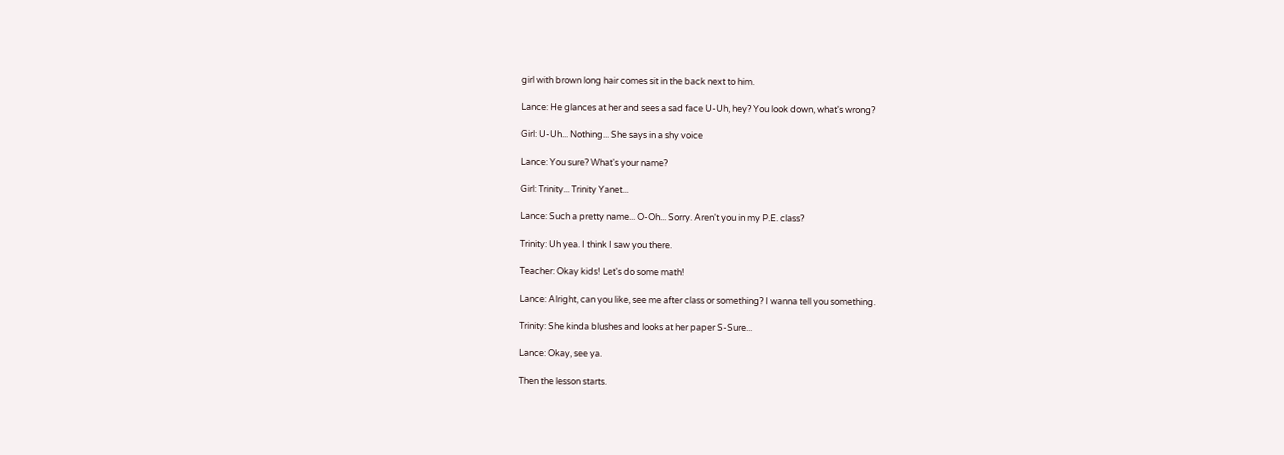girl with brown long hair comes sit in the back next to him.

Lance: He glances at her and sees a sad face U-Uh, hey? You look down, what's wrong?

Girl: U-Uh... Nothing... She says in a shy voice

Lance: You sure? What's your name?

Girl: Trinity... Trinity Yanet...

Lance: Such a pretty name... O-Oh... Sorry. Aren't you in my P.E. class?

Trinity: Uh yea. I think I saw you there.

Teacher: Okay kids! Let's do some math!

Lance: Alright, can you like, see me after class or something? I wanna tell you something.

Trinity: She kinda blushes and looks at her paper S-Sure...

Lance: Okay, see ya.

Then the lesson starts.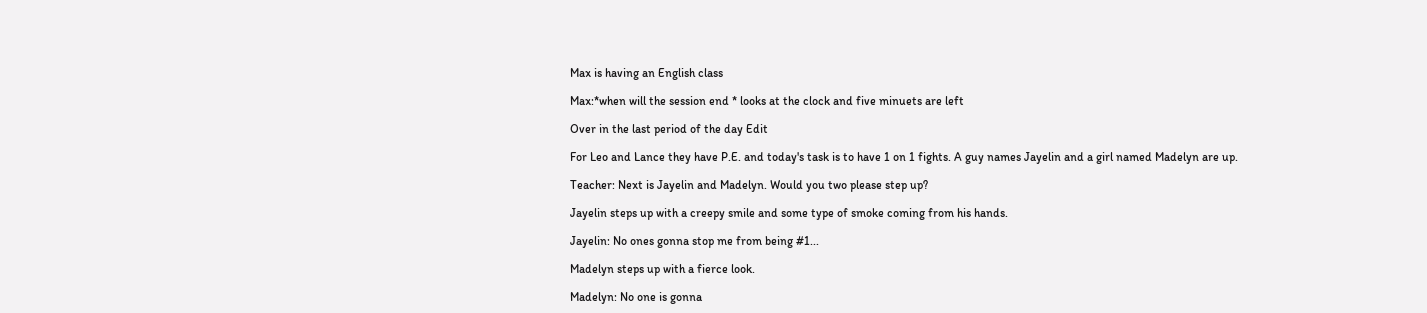Max is having an English class

Max:*when will the session end * looks at the clock and five minuets are left

Over in the last period of the day Edit

For Leo and Lance they have P.E. and today's task is to have 1 on 1 fights. A guy names Jayelin and a girl named Madelyn are up.

Teacher: Next is Jayelin and Madelyn. Would you two please step up?

Jayelin steps up with a creepy smile and some type of smoke coming from his hands.

Jayelin: No ones gonna stop me from being #1...

Madelyn steps up with a fierce look.

Madelyn: No one is gonna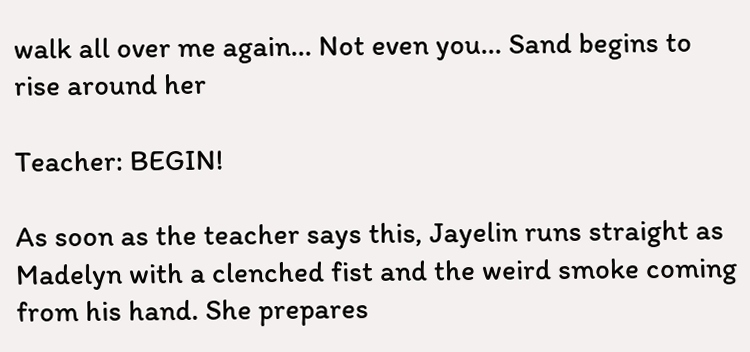walk all over me again... Not even you... Sand begins to rise around her

Teacher: BEGIN!

As soon as the teacher says this, Jayelin runs straight as Madelyn with a clenched fist and the weird smoke coming from his hand. She prepares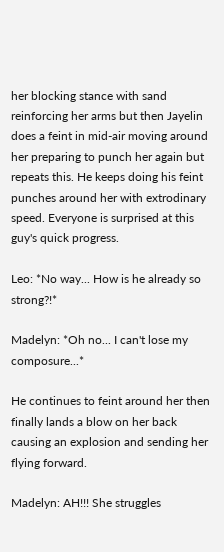her blocking stance with sand reinforcing her arms but then Jayelin does a feint in mid-air moving around her preparing to punch her again but repeats this. He keeps doing his feint punches around her with extrodinary speed. Everyone is surprised at this guy's quick progress.

Leo: *No way... How is he already so strong?!*

Madelyn: *Oh no... I can't lose my composure...*

He continues to feint around her then finally lands a blow on her back causing an explosion and sending her flying forward.

Madelyn: AH!!! She struggles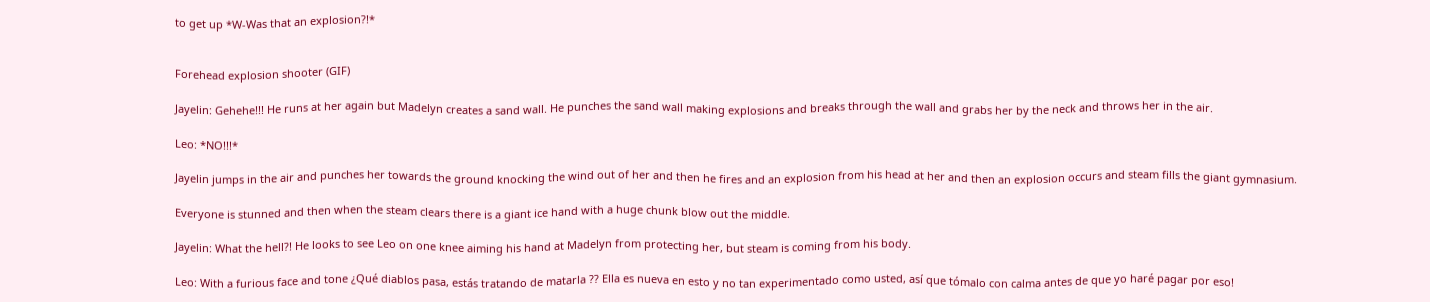to get up *W-Was that an explosion?!*


Forehead explosion shooter (GIF)

Jayelin: Gehehe!!! He runs at her again but Madelyn creates a sand wall. He punches the sand wall making explosions and breaks through the wall and grabs her by the neck and throws her in the air.

Leo: *NO!!!*

Jayelin jumps in the air and punches her towards the ground knocking the wind out of her and then he fires and an explosion from his head at her and then an explosion occurs and steam fills the giant gymnasium.

Everyone is stunned and then when the steam clears there is a giant ice hand with a huge chunk blow out the middle.

Jayelin: What the hell?! He looks to see Leo on one knee aiming his hand at Madelyn from protecting her, but steam is coming from his body.

Leo: With a furious face and tone ¿Qué diablos pasa, estás tratando de matarla ?? Ella es nueva en esto y no tan experimentado como usted, así que tómalo con calma antes de que yo haré pagar por eso!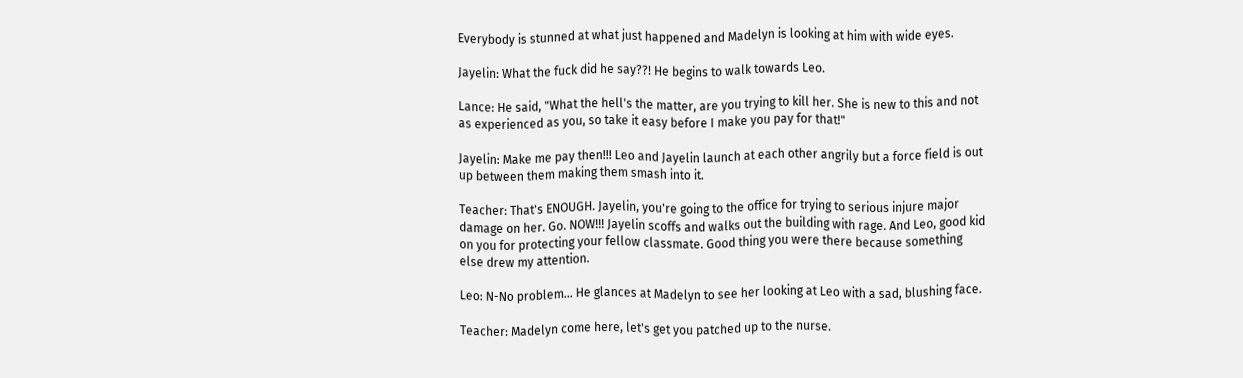Everybody is stunned at what just happened and Madelyn is looking at him with wide eyes.

Jayelin: What the fuck did he say??! He begins to walk towards Leo.

Lance: He said, "What the hell's the matter, are you trying to kill her. She is new to this and not as experienced as you, so take it easy before I make you pay for that!"

Jayelin: Make me pay then!!! Leo and Jayelin launch at each other angrily but a force field is out up between them making them smash into it.

Teacher: That's ENOUGH. Jayelin, you're going to the office for trying to serious injure major damage on her. Go. NOW!!! Jayelin scoffs and walks out the building with rage. And Leo, good kid on you for protecting your fellow classmate. Good thing you were there because something else drew my attention.

Leo: N-No problem... He glances at Madelyn to see her looking at Leo with a sad, blushing face.

Teacher: Madelyn come here, let's get you patched up to the nurse.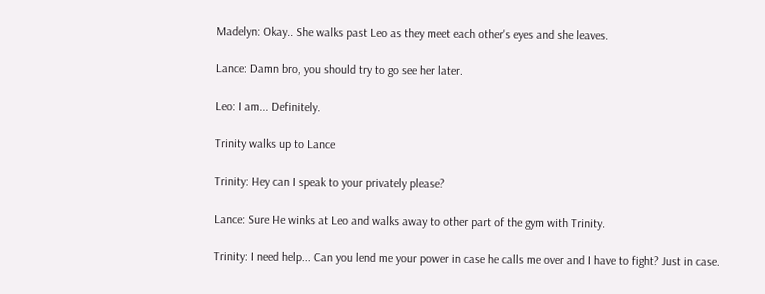Madelyn: Okay.. She walks past Leo as they meet each other's eyes and she leaves.

Lance: Damn bro, you should try to go see her later.

Leo: I am... Definitely.

Trinity walks up to Lance

Trinity: Hey can I speak to your privately please?

Lance: Sure He winks at Leo and walks away to other part of the gym with Trinity.

Trinity: I need help... Can you lend me your power in case he calls me over and I have to fight? Just in case.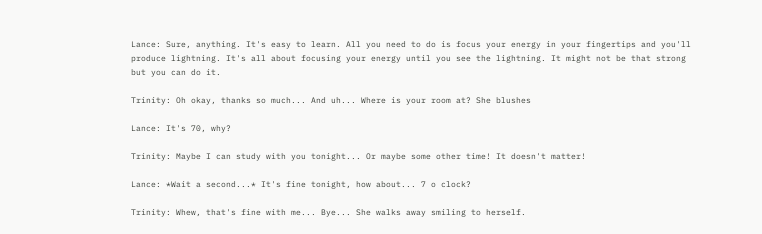Lance: Sure, anything. It's easy to learn. All you need to do is focus your energy in your fingertips and you'll produce lightning. It's all about focusing your energy until you see the lightning. It might not be that strong but you can do it.

Trinity: Oh okay, thanks so much... And uh... Where is your room at? She blushes

Lance: It's 70, why?

Trinity: Maybe I can study with you tonight... Or maybe some other time! It doesn't matter!

Lance: *Wait a second...* It's fine tonight, how about... 7 o clock?

Trinity: Whew, that's fine with me... Bye... She walks away smiling to herself.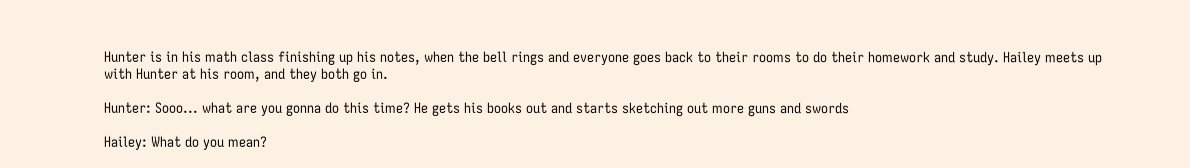Hunter is in his math class finishing up his notes, when the bell rings and everyone goes back to their rooms to do their homework and study. Hailey meets up with Hunter at his room, and they both go in.

Hunter: Sooo... what are you gonna do this time? He gets his books out and starts sketching out more guns and swords

Hailey: What do you mean?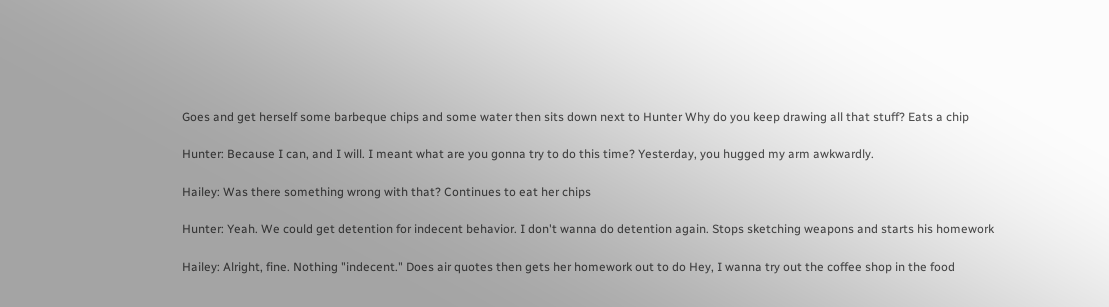Goes and get herself some barbeque chips and some water then sits down next to Hunter Why do you keep drawing all that stuff? Eats a chip

Hunter: Because I can, and I will. I meant what are you gonna try to do this time? Yesterday, you hugged my arm awkwardly.

Hailey: Was there something wrong with that? Continues to eat her chips

Hunter: Yeah. We could get detention for indecent behavior. I don't wanna do detention again. Stops sketching weapons and starts his homework

Hailey: Alright, fine. Nothing "indecent." Does air quotes then gets her homework out to do Hey, I wanna try out the coffee shop in the food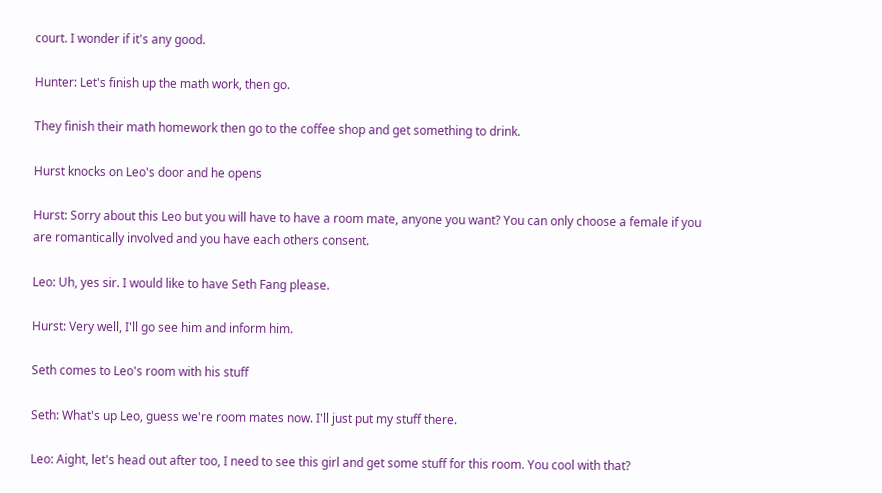court. I wonder if it's any good.

Hunter: Let's finish up the math work, then go.

They finish their math homework then go to the coffee shop and get something to drink.

Hurst knocks on Leo's door and he opens

Hurst: Sorry about this Leo but you will have to have a room mate, anyone you want? You can only choose a female if you are romantically involved and you have each others consent.

Leo: Uh, yes sir. I would like to have Seth Fang please.

Hurst: Very well, I'll go see him and inform him.

Seth comes to Leo's room with his stuff

Seth: What's up Leo, guess we're room mates now. I'll just put my stuff there.

Leo: Aight, let's head out after too, I need to see this girl and get some stuff for this room. You cool with that?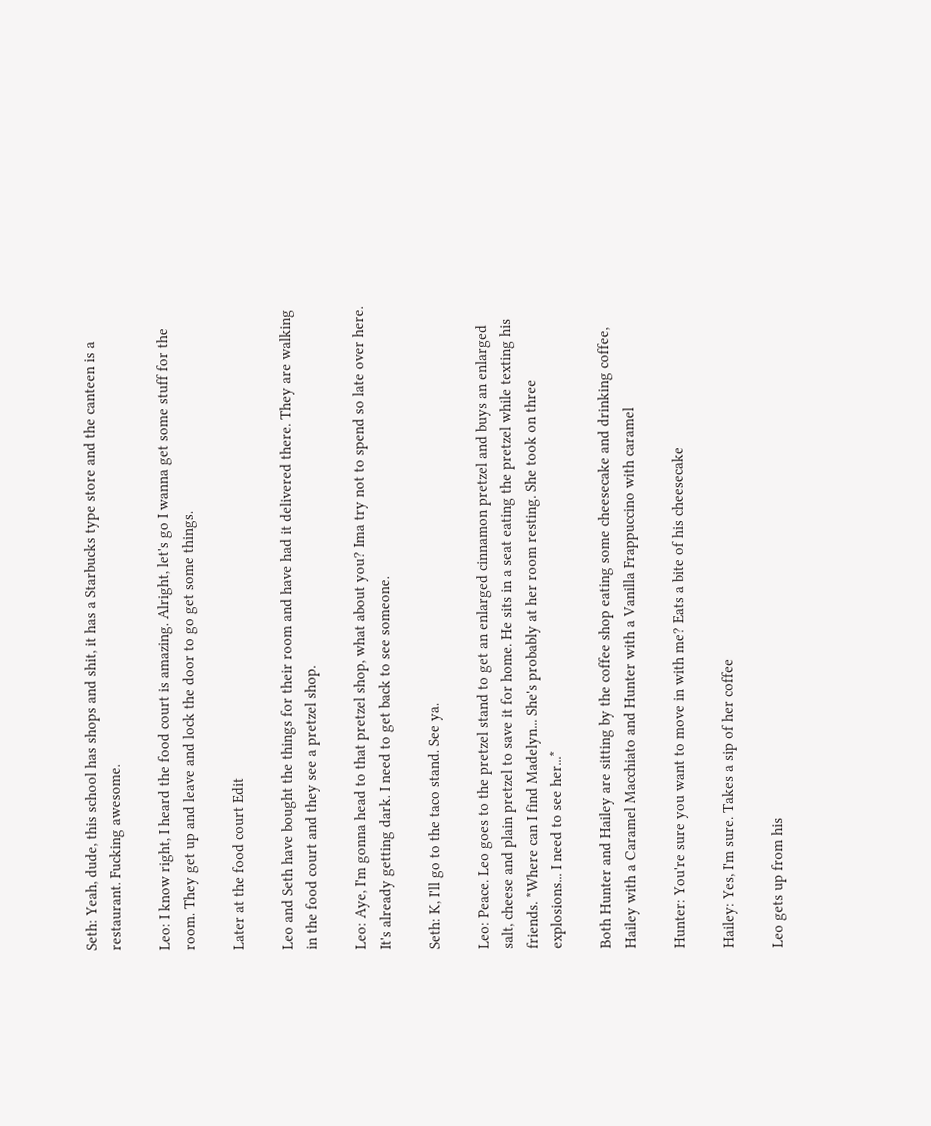Seth: Yeah, dude, this school has shops and shit, it has a Starbucks type store and the canteen is a restaurant. Fucking awesome.

Leo: I know right, I heard the food court is amazing. Alright, let's go I wanna get some stuff for the room. They get up and leave and lock the door to go get some things.

Later at the food court Edit

Leo and Seth have bought the things for their room and have had it delivered there. They are walking in the food court and they see a pretzel shop.

Leo: Aye, I'm gonna head to that pretzel shop, what about you? Ima try not to spend so late over here. It's already getting dark. I need to get back to see someone.

Seth: K, I'll go to the taco stand. See ya.

Leo: Peace. Leo goes to the pretzel stand to get an enlarged cinnamon pretzel and buys an enlarged salt, cheese and plain pretzel to save it for home. He sits in a seat eating the pretzel while texting his friends. *Where can I find Madelyn... She's probably at her room resting. She took on three explosions... I need to see her...*

Both Hunter and Hailey are sitting by the coffee shop eating some cheesecake and drinking coffee, Hailey with a Caramel Macchiato and Hunter with a Vanilla Frappuccino with caramel

Hunter: You're sure you want to move in with me? Eats a bite of his cheesecake

Hailey: Yes, I'm sure. Takes a sip of her coffee

Leo gets up from his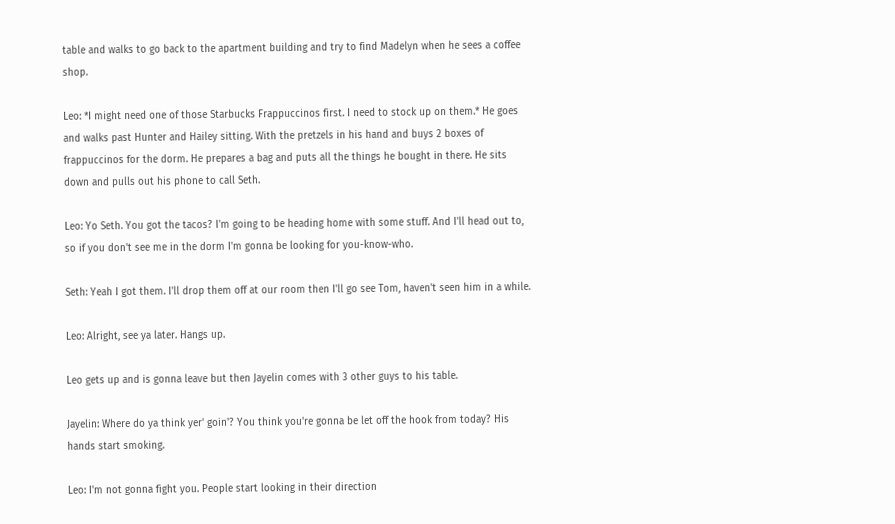table and walks to go back to the apartment building and try to find Madelyn when he sees a coffee shop.

Leo: *I might need one of those Starbucks Frappuccinos first. I need to stock up on them.* He goes and walks past Hunter and Hailey sitting. With the pretzels in his hand and buys 2 boxes of frappuccinos for the dorm. He prepares a bag and puts all the things he bought in there. He sits down and pulls out his phone to call Seth.

Leo: Yo Seth. You got the tacos? I'm going to be heading home with some stuff. And I'll head out to, so if you don't see me in the dorm I'm gonna be looking for you-know-who.

Seth: Yeah I got them. I'll drop them off at our room then I'll go see Tom, haven't seen him in a while.

Leo: Alright, see ya later. Hangs up.

Leo gets up and is gonna leave but then Jayelin comes with 3 other guys to his table.

Jayelin: Where do ya think yer' goin'? You think you're gonna be let off the hook from today? His hands start smoking.

Leo: I'm not gonna fight you. People start looking in their direction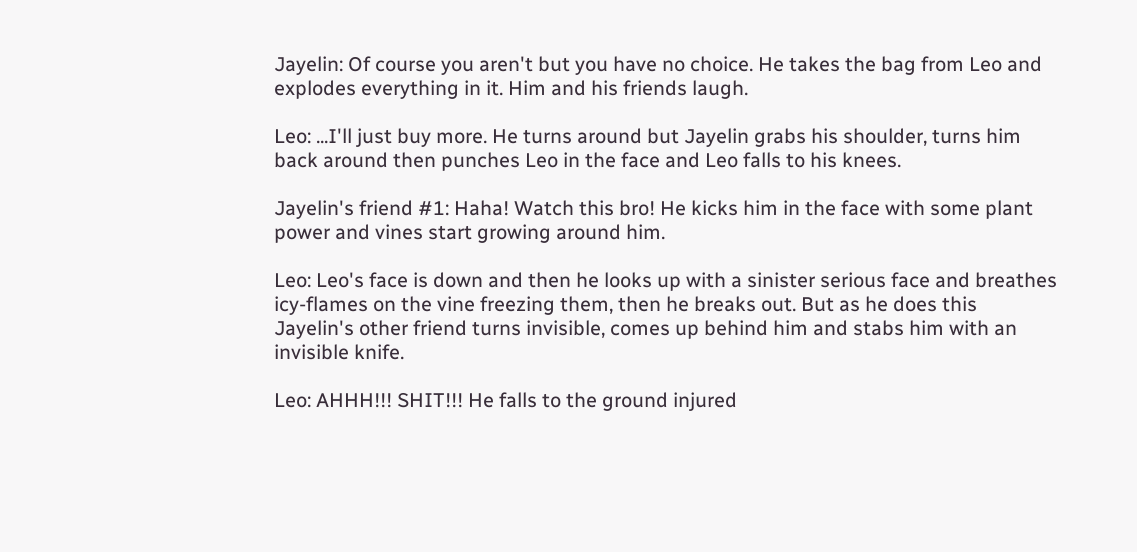Jayelin: Of course you aren't but you have no choice. He takes the bag from Leo and explodes everything in it. Him and his friends laugh.

Leo: ...I'll just buy more. He turns around but Jayelin grabs his shoulder, turns him back around then punches Leo in the face and Leo falls to his knees.

Jayelin's friend #1: Haha! Watch this bro! He kicks him in the face with some plant power and vines start growing around him.

Leo: Leo's face is down and then he looks up with a sinister serious face and breathes icy-flames on the vine freezing them, then he breaks out. But as he does this Jayelin's other friend turns invisible, comes up behind him and stabs him with an invisible knife.

Leo: AHHH!!! SHIT!!! He falls to the ground injured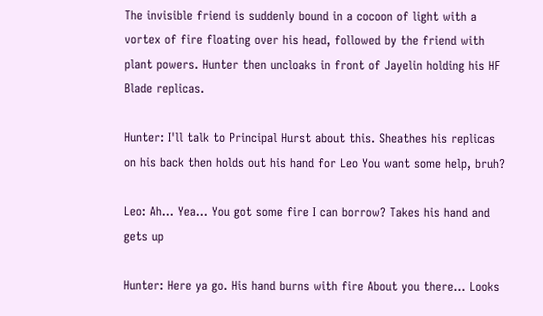The invisible friend is suddenly bound in a cocoon of light with a vortex of fire floating over his head, followed by the friend with plant powers. Hunter then uncloaks in front of Jayelin holding his HF Blade replicas.

Hunter: I'll talk to Principal Hurst about this. Sheathes his replicas on his back then holds out his hand for Leo You want some help, bruh?

Leo: Ah... Yea... You got some fire I can borrow? Takes his hand and gets up

Hunter: Here ya go. His hand burns with fire About you there... Looks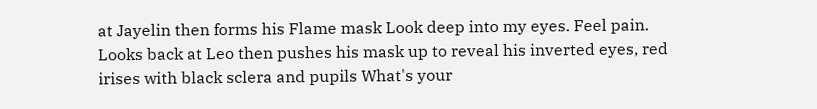at Jayelin then forms his Flame mask Look deep into my eyes. Feel pain. Looks back at Leo then pushes his mask up to reveal his inverted eyes, red irises with black sclera and pupils What's your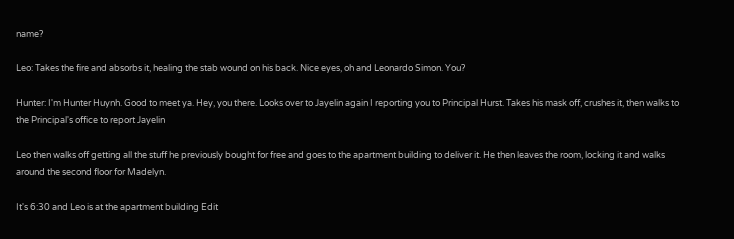name?

Leo: Takes the fire and absorbs it, healing the stab wound on his back. Nice eyes, oh and Leonardo Simon. You?

Hunter: I'm Hunter Huynh. Good to meet ya. Hey, you there. Looks over to Jayelin again I reporting you to Principal Hurst. Takes his mask off, crushes it, then walks to the Principal's office to report Jayelin

Leo then walks off getting all the stuff he previously bought for free and goes to the apartment building to deliver it. He then leaves the room, locking it and walks around the second floor for Madelyn.

It's 6:30 and Leo is at the apartment building Edit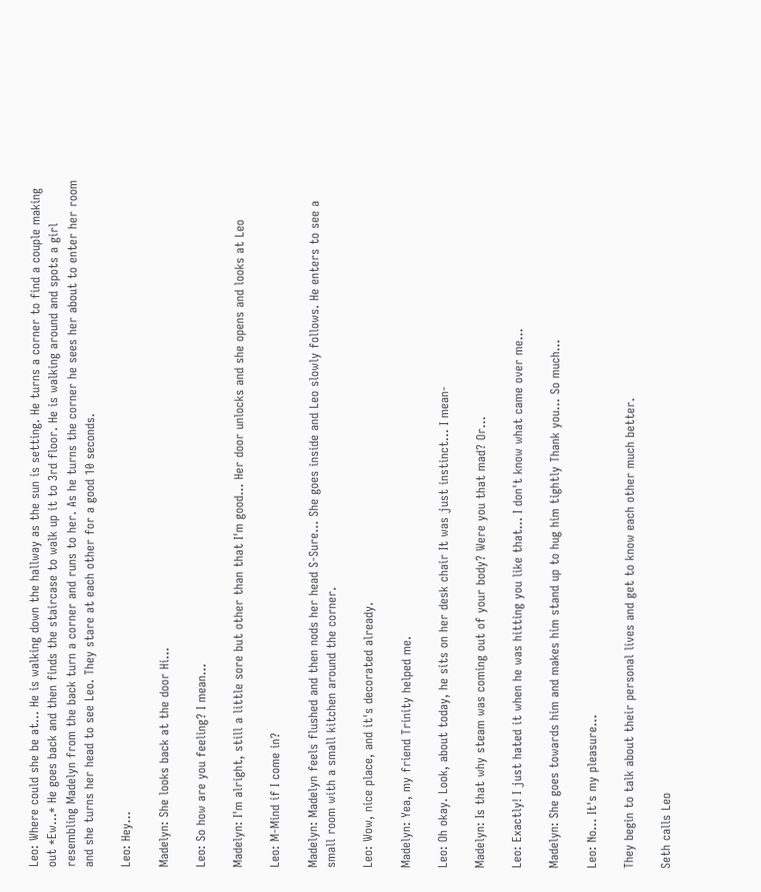Leo: Where could she be at... He is walking down the hallway as the sun is setting. He turns a corner to find a couple making out *Ew...* He goes back and then finds the staircase to walk up it to 3rd floor. He is walking around and spots a girl resembling Madelyn from the back turn a corner and runs to her. As he turns the corner he sees her about to enter her room and she turns her head to see Leo. They stare at each other for a good 10 seconds.

Leo: Hey...

Madelyn: She looks back at the door Hi...

Leo: So how are you feeling? I mean...

Madelyn: I'm alright, still a little sore but other than that I'm good... Her door unlocks and she opens and looks at Leo

Leo: M-Mind if I come in?

Madelyn: Madelyn feels flushed and then nods her head S-Sure... She goes inside and Leo slowly follows. He enters to see a small room with a small kitchen around the corner.

Leo: Wow, nice place, and it's decorated already.

Madelyn: Yea, my friend Trinity helped me.

Leo: Oh okay. Look, about today, he sits on her desk chair It was just instinct... I mean-

Madelyn: Is that why steam was coming out of your body? Were you that mad? Or...

Leo: Exactly! I just hated it when he was hitting you like that... I don't know what came over me...

Madelyn: She goes towards him and makes him stand up to hug him tightly Thank you... So much...

Leo: No... It's my pleasure...

They begin to talk about their personal lives and get to know each other much better.

Seth calls Leo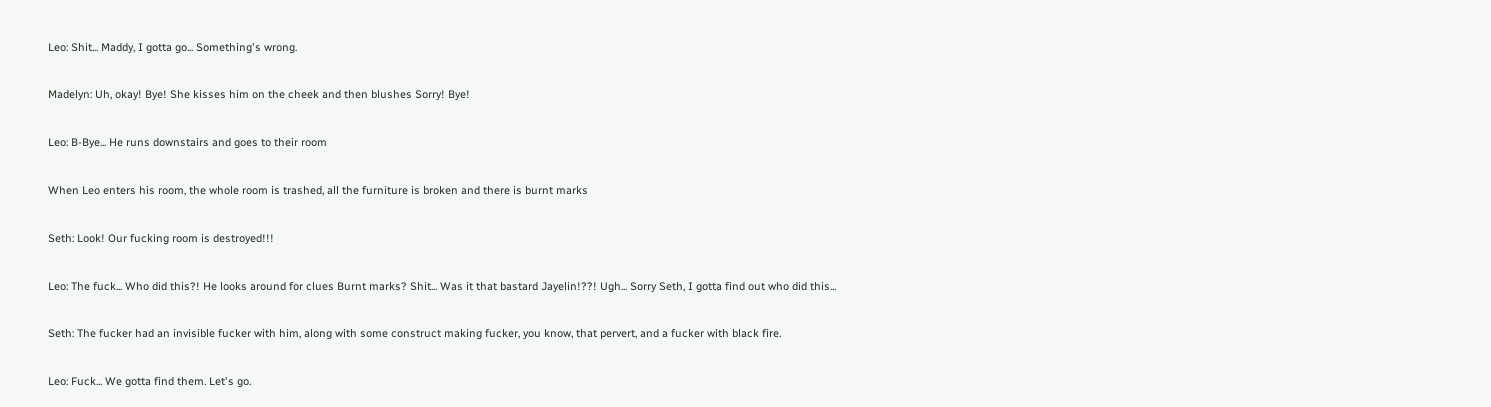Leo: Shit... Maddy, I gotta go... Something's wrong.

Madelyn: Uh, okay! Bye! She kisses him on the cheek and then blushes Sorry! Bye!

Leo: B-Bye... He runs downstairs and goes to their room

When Leo enters his room, the whole room is trashed, all the furniture is broken and there is burnt marks

Seth: Look! Our fucking room is destroyed!!!

Leo: The fuck... Who did this?! He looks around for clues Burnt marks? Shit... Was it that bastard Jayelin!??! Ugh... Sorry Seth, I gotta find out who did this...

Seth: The fucker had an invisible fucker with him, along with some construct making fucker, you know, that pervert, and a fucker with black fire.

Leo: Fuck... We gotta find them. Let's go.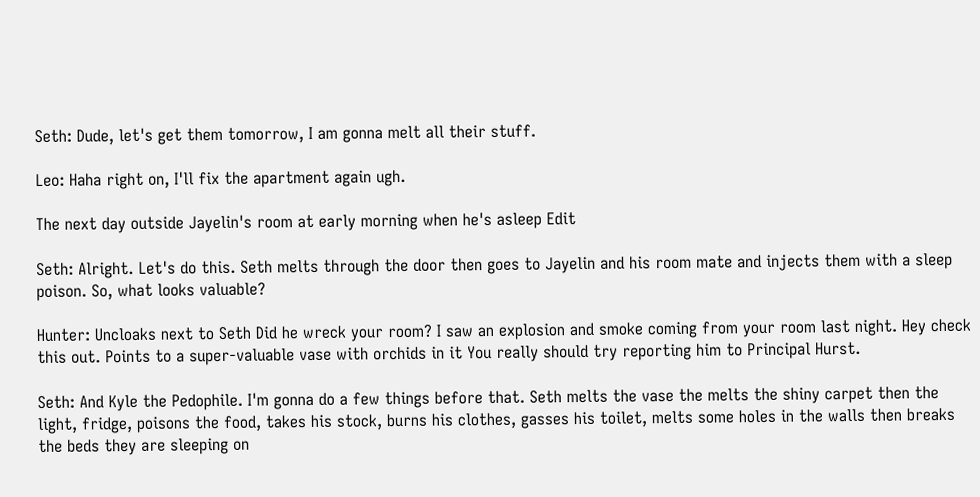Seth: Dude, let's get them tomorrow, I am gonna melt all their stuff.

Leo: Haha right on, I'll fix the apartment again ugh.

The next day outside Jayelin's room at early morning when he's asleep Edit

Seth: Alright. Let's do this. Seth melts through the door then goes to Jayelin and his room mate and injects them with a sleep poison. So, what looks valuable?

Hunter: Uncloaks next to Seth Did he wreck your room? I saw an explosion and smoke coming from your room last night. Hey check this out. Points to a super-valuable vase with orchids in it You really should try reporting him to Principal Hurst.

Seth: And Kyle the Pedophile. I'm gonna do a few things before that. Seth melts the vase the melts the shiny carpet then the light, fridge, poisons the food, takes his stock, burns his clothes, gasses his toilet, melts some holes in the walls then breaks the beds they are sleeping on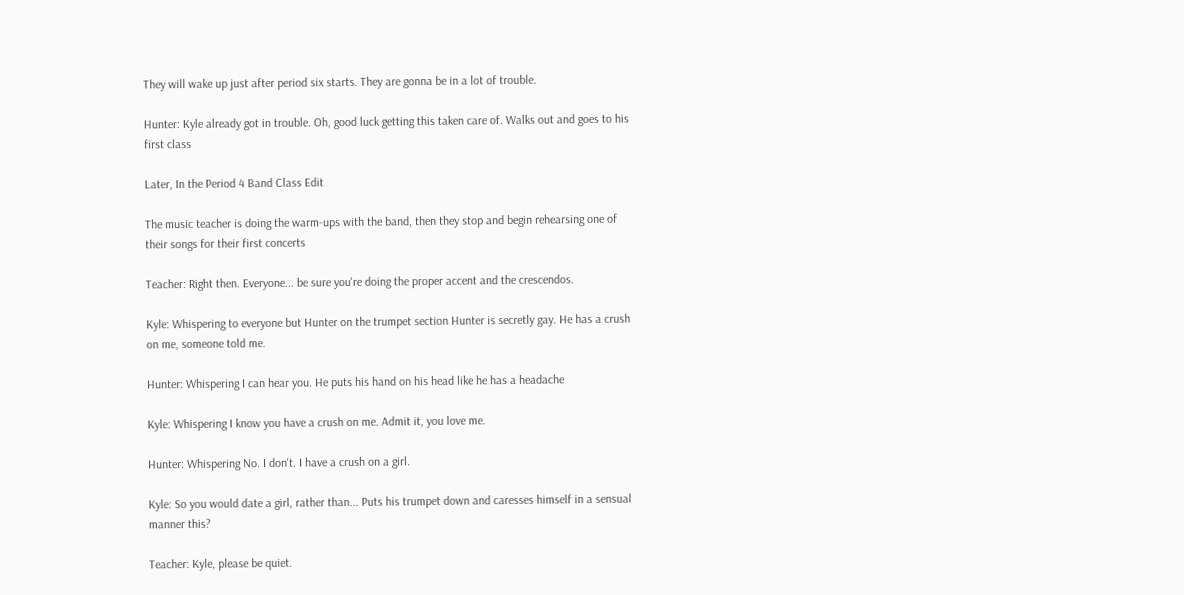They will wake up just after period six starts. They are gonna be in a lot of trouble.

Hunter: Kyle already got in trouble. Oh, good luck getting this taken care of. Walks out and goes to his first class

Later, In the Period 4 Band Class Edit

The music teacher is doing the warm-ups with the band, then they stop and begin rehearsing one of their songs for their first concerts

Teacher: Right then. Everyone... be sure you're doing the proper accent and the crescendos.

Kyle: Whispering to everyone but Hunter on the trumpet section Hunter is secretly gay. He has a crush on me, someone told me.

Hunter: Whispering I can hear you. He puts his hand on his head like he has a headache

Kyle: Whispering I know you have a crush on me. Admit it, you love me.

Hunter: Whispering No. I don't. I have a crush on a girl.

Kyle: So you would date a girl, rather than... Puts his trumpet down and caresses himself in a sensual manner this?

Teacher: Kyle, please be quiet.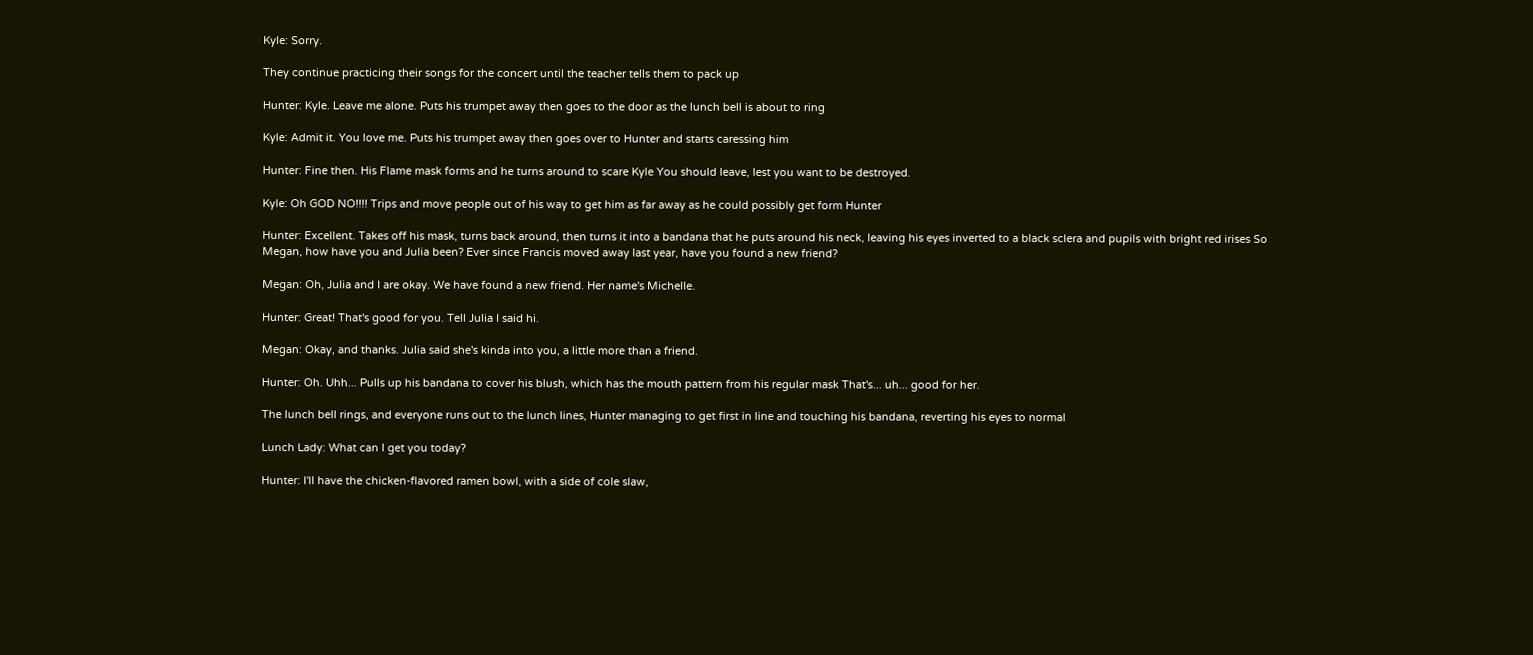Kyle: Sorry.

They continue practicing their songs for the concert until the teacher tells them to pack up

Hunter: Kyle. Leave me alone. Puts his trumpet away then goes to the door as the lunch bell is about to ring

Kyle: Admit it. You love me. Puts his trumpet away then goes over to Hunter and starts caressing him

Hunter: Fine then. His Flame mask forms and he turns around to scare Kyle You should leave, lest you want to be destroyed.

Kyle: Oh GOD NO!!!! Trips and move people out of his way to get him as far away as he could possibly get form Hunter

Hunter: Excellent. Takes off his mask, turns back around, then turns it into a bandana that he puts around his neck, leaving his eyes inverted to a black sclera and pupils with bright red irises So Megan, how have you and Julia been? Ever since Francis moved away last year, have you found a new friend?

Megan: Oh, Julia and I are okay. We have found a new friend. Her name's Michelle.

Hunter: Great! That's good for you. Tell Julia I said hi.

Megan: Okay, and thanks. Julia said she's kinda into you, a little more than a friend.

Hunter: Oh. Uhh... Pulls up his bandana to cover his blush, which has the mouth pattern from his regular mask That's... uh... good for her.

The lunch bell rings, and everyone runs out to the lunch lines, Hunter managing to get first in line and touching his bandana, reverting his eyes to normal

Lunch Lady: What can I get you today?

Hunter: I'll have the chicken-flavored ramen bowl, with a side of cole slaw,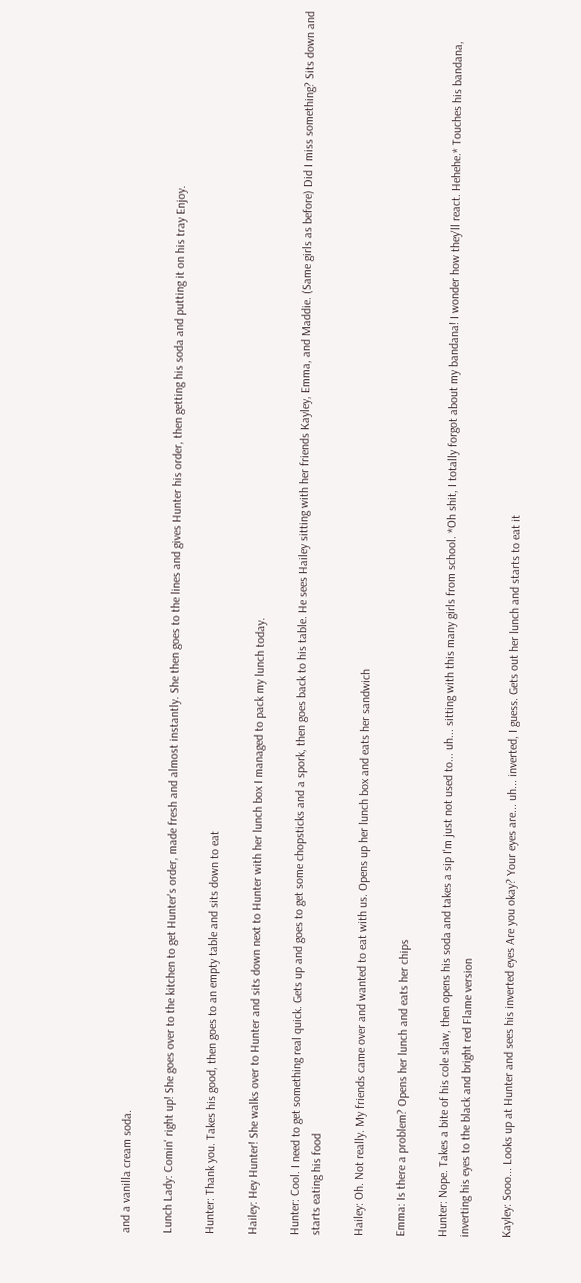and a vanilla cream soda.

Lunch Lady: Comin' right up! She goes over to the kitchen to get Hunter's order, made fresh and almost instantly. She then goes to the lines and gives Hunter his order, then getting his soda and putting it on his tray Enjoy.

Hunter: Thank you. Takes his good, then goes to an empty table and sits down to eat

Hailey: Hey Hunter! She walks over to Hunter and sits down next to Hunter with her lunch box I managed to pack my lunch today.

Hunter: Cool. I need to get something real quick. Gets up and goes to get some chopsticks and a spork, then goes back to his table. He sees Hailey sitting with her friends Kayley, Emma, and Maddie. (Same girls as before) Did I miss something? Sits down and starts eating his food

Hailey: Oh. Not really. My friends came over and wanted to eat with us. Opens up her lunch box and eats her sandwich

Emma: Is there a problem? Opens her lunch and eats her chips

Hunter: Nope. Takes a bite of his cole slaw, then opens his soda and takes a sip I'm just not used to... uh... sitting with this many girls from school. *Oh shit, I totally forgot about my bandana! I wonder how they'll react. Hehehe.* Touches his bandana, inverting his eyes to the black and bright red Flame version

Kayley: Sooo... Looks up at Hunter and sees his inverted eyes Are you okay? Your eyes are... uh... inverted, I guess. Gets out her lunch and starts to eat it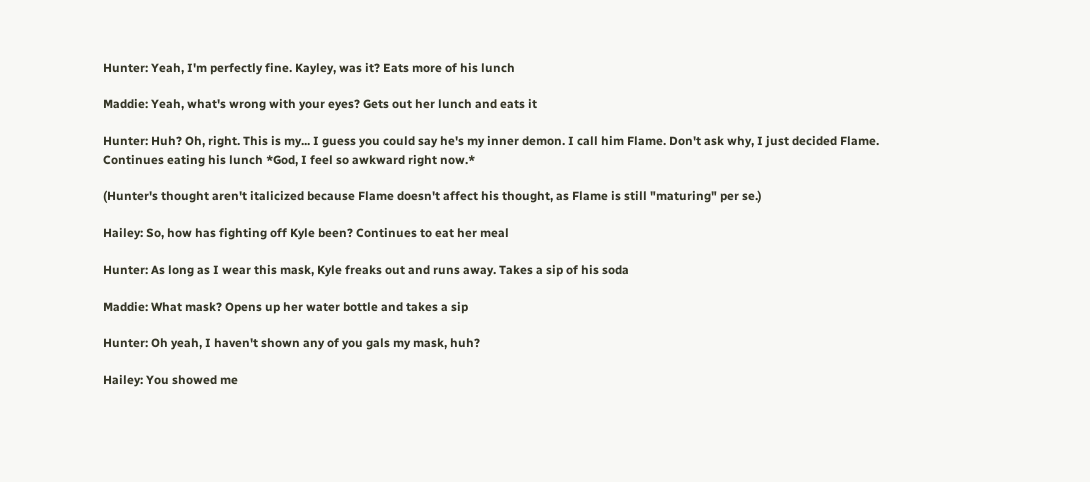Hunter: Yeah, I'm perfectly fine. Kayley, was it? Eats more of his lunch

Maddie: Yeah, what's wrong with your eyes? Gets out her lunch and eats it

Hunter: Huh? Oh, right. This is my... I guess you could say he's my inner demon. I call him Flame. Don't ask why, I just decided Flame. Continues eating his lunch *God, I feel so awkward right now.*

(Hunter's thought aren't italicized because Flame doesn't affect his thought, as Flame is still "maturing" per se.)

Hailey: So, how has fighting off Kyle been? Continues to eat her meal

Hunter: As long as I wear this mask, Kyle freaks out and runs away. Takes a sip of his soda

Maddie: What mask? Opens up her water bottle and takes a sip

Hunter: Oh yeah, I haven't shown any of you gals my mask, huh?

Hailey: You showed me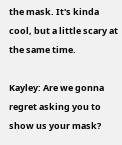the mask. It's kinda cool, but a little scary at the same time.

Kayley: Are we gonna regret asking you to show us your mask?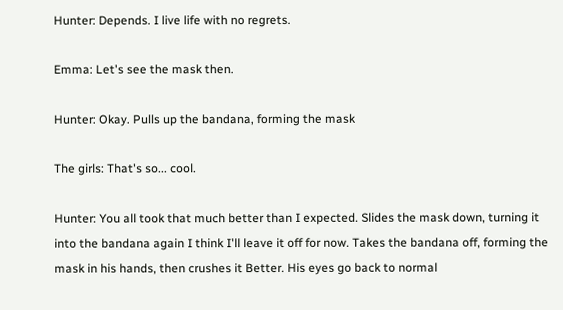Hunter: Depends. I live life with no regrets.

Emma: Let's see the mask then.

Hunter: Okay. Pulls up the bandana, forming the mask

The girls: That's so... cool.

Hunter: You all took that much better than I expected. Slides the mask down, turning it into the bandana again I think I'll leave it off for now. Takes the bandana off, forming the mask in his hands, then crushes it Better. His eyes go back to normal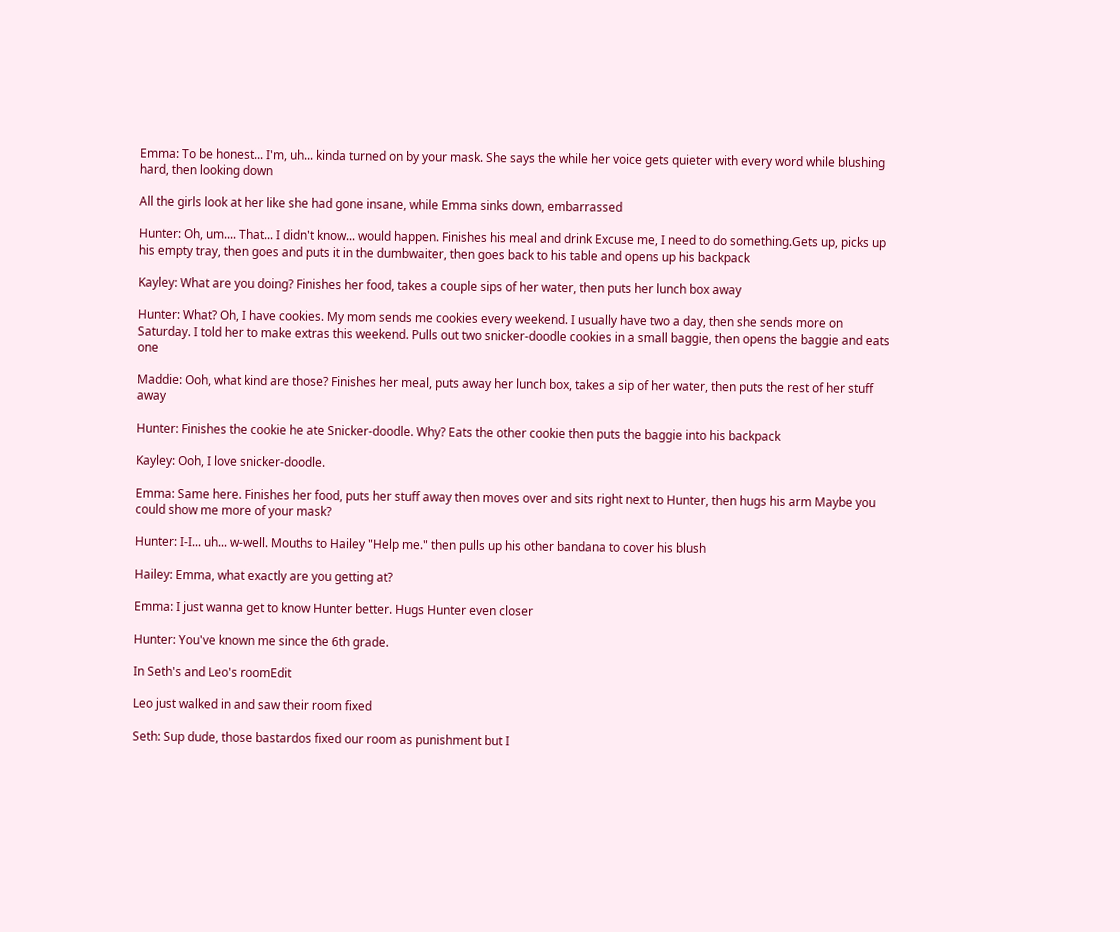Emma: To be honest... I'm, uh... kinda turned on by your mask. She says the while her voice gets quieter with every word while blushing hard, then looking down

All the girls look at her like she had gone insane, while Emma sinks down, embarrassed

Hunter: Oh, um.... That... I didn't know... would happen. Finishes his meal and drink Excuse me, I need to do something.Gets up, picks up his empty tray, then goes and puts it in the dumbwaiter, then goes back to his table and opens up his backpack

Kayley: What are you doing? Finishes her food, takes a couple sips of her water, then puts her lunch box away

Hunter: What? Oh, I have cookies. My mom sends me cookies every weekend. I usually have two a day, then she sends more on Saturday. I told her to make extras this weekend. Pulls out two snicker-doodle cookies in a small baggie, then opens the baggie and eats one

Maddie: Ooh, what kind are those? Finishes her meal, puts away her lunch box, takes a sip of her water, then puts the rest of her stuff away

Hunter: Finishes the cookie he ate Snicker-doodle. Why? Eats the other cookie then puts the baggie into his backpack

Kayley: Ooh, I love snicker-doodle.

Emma: Same here. Finishes her food, puts her stuff away then moves over and sits right next to Hunter, then hugs his arm Maybe you could show me more of your mask?

Hunter: I-I... uh... w-well. Mouths to Hailey "Help me." then pulls up his other bandana to cover his blush

Hailey: Emma, what exactly are you getting at?

Emma: I just wanna get to know Hunter better. Hugs Hunter even closer

Hunter: You've known me since the 6th grade.

In Seth's and Leo's roomEdit

Leo just walked in and saw their room fixed

Seth: Sup dude, those bastardos fixed our room as punishment but I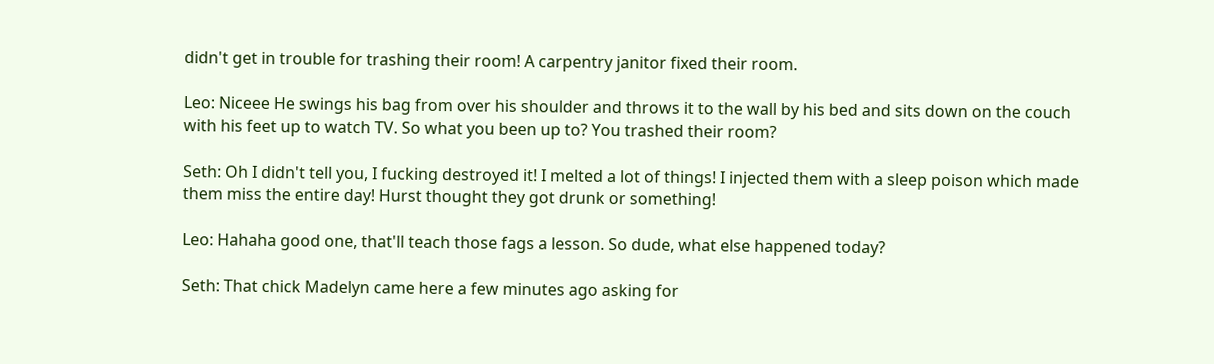didn't get in trouble for trashing their room! A carpentry janitor fixed their room.

Leo: Niceee He swings his bag from over his shoulder and throws it to the wall by his bed and sits down on the couch with his feet up to watch TV. So what you been up to? You trashed their room?

Seth: Oh I didn't tell you, I fucking destroyed it! I melted a lot of things! I injected them with a sleep poison which made them miss the entire day! Hurst thought they got drunk or something!

Leo: Hahaha good one, that'll teach those fags a lesson. So dude, what else happened today?

Seth: That chick Madelyn came here a few minutes ago asking for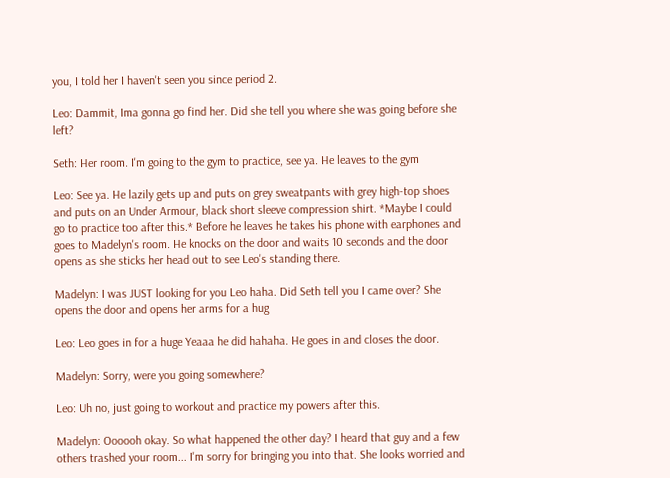you, I told her I haven't seen you since period 2.

Leo: Dammit, Ima gonna go find her. Did she tell you where she was going before she left?

Seth: Her room. I'm going to the gym to practice, see ya. He leaves to the gym

Leo: See ya. He lazily gets up and puts on grey sweatpants with grey high-top shoes and puts on an Under Armour, black short sleeve compression shirt. *Maybe I could go to practice too after this.* Before he leaves he takes his phone with earphones and goes to Madelyn's room. He knocks on the door and waits 10 seconds and the door opens as she sticks her head out to see Leo's standing there.

Madelyn: I was JUST looking for you Leo haha. Did Seth tell you I came over? She opens the door and opens her arms for a hug

Leo: Leo goes in for a huge Yeaaa he did hahaha. He goes in and closes the door.

Madelyn: Sorry, were you going somewhere?

Leo: Uh no, just going to workout and practice my powers after this.

Madelyn: Oooooh okay. So what happened the other day? I heard that guy and a few others trashed your room... I'm sorry for bringing you into that. She looks worried and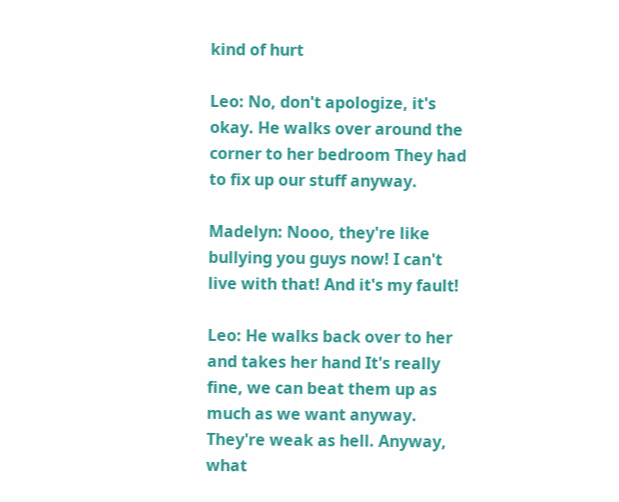kind of hurt

Leo: No, don't apologize, it's okay. He walks over around the corner to her bedroom They had to fix up our stuff anyway.

Madelyn: Nooo, they're like bullying you guys now! I can't live with that! And it's my fault!

Leo: He walks back over to her and takes her hand It's really fine, we can beat them up as much as we want anyway. They're weak as hell. Anyway, what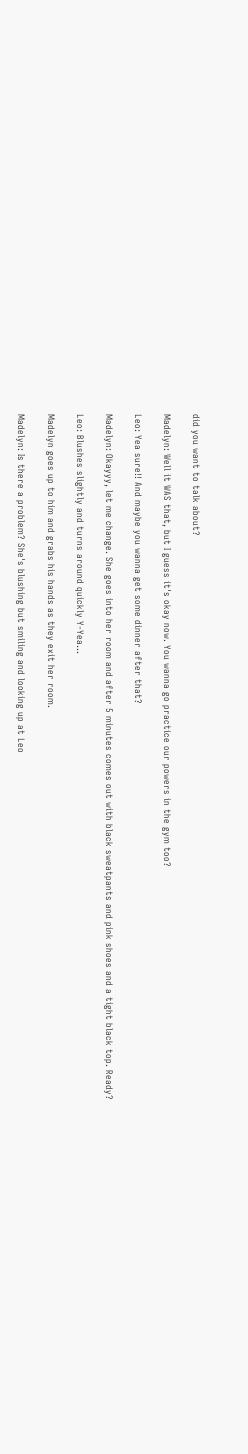did you want to talk about?

Madelyn: Well it WAS that, but I guess it's okay now. You wanna go practice our powers in the gym too?

Leo: Yea sure!! And maybe you wanna get some dinner after that?

Madelyn: Okayyy, let me change. She goes into her room and after 5 minutes comes out with black sweatpants and pink shoes and a tight black top. Ready?

Leo: Blushes slightly and turns around quickly Y-Yea...

Madelyn goes up to him and grabs his hands as they exit her room.

Madelyn: Is there a problem? She's blushing but smiling and looking up at Leo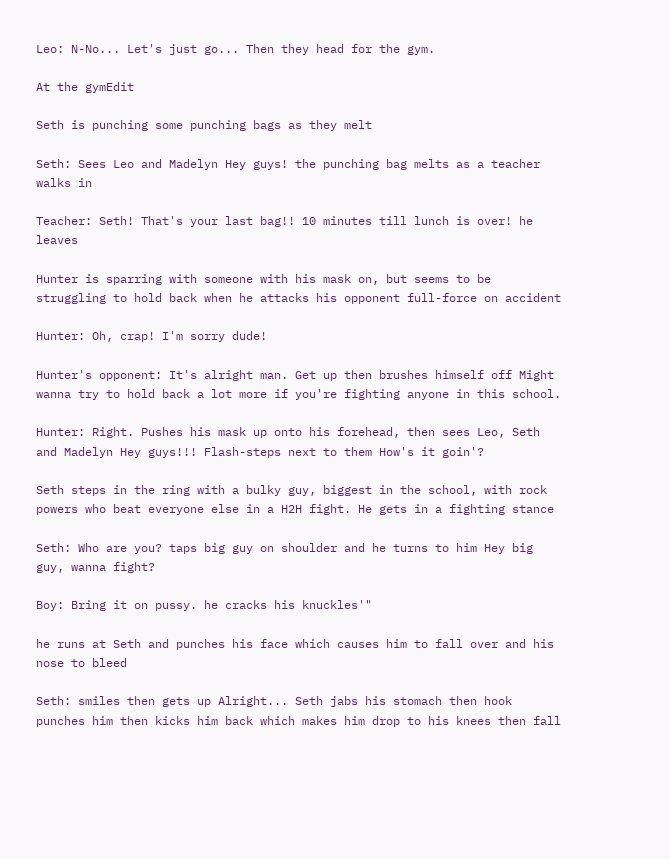Leo: N-No... Let's just go... Then they head for the gym.

At the gymEdit

Seth is punching some punching bags as they melt

Seth: Sees Leo and Madelyn Hey guys! the punching bag melts as a teacher walks in

Teacher: Seth! That's your last bag!! 10 minutes till lunch is over! he leaves

Hunter is sparring with someone with his mask on, but seems to be struggling to hold back when he attacks his opponent full-force on accident

Hunter: Oh, crap! I'm sorry dude!

Hunter's opponent: It's alright man. Get up then brushes himself off Might wanna try to hold back a lot more if you're fighting anyone in this school.

Hunter: Right. Pushes his mask up onto his forehead, then sees Leo, Seth and Madelyn Hey guys!!! Flash-steps next to them How's it goin'?

Seth steps in the ring with a bulky guy, biggest in the school, with rock powers who beat everyone else in a H2H fight. He gets in a fighting stance

Seth: Who are you? taps big guy on shoulder and he turns to him Hey big guy, wanna fight?

Boy: Bring it on pussy. he cracks his knuckles'"

he runs at Seth and punches his face which causes him to fall over and his nose to bleed

Seth: smiles then gets up Alright... Seth jabs his stomach then hook punches him then kicks him back which makes him drop to his knees then fall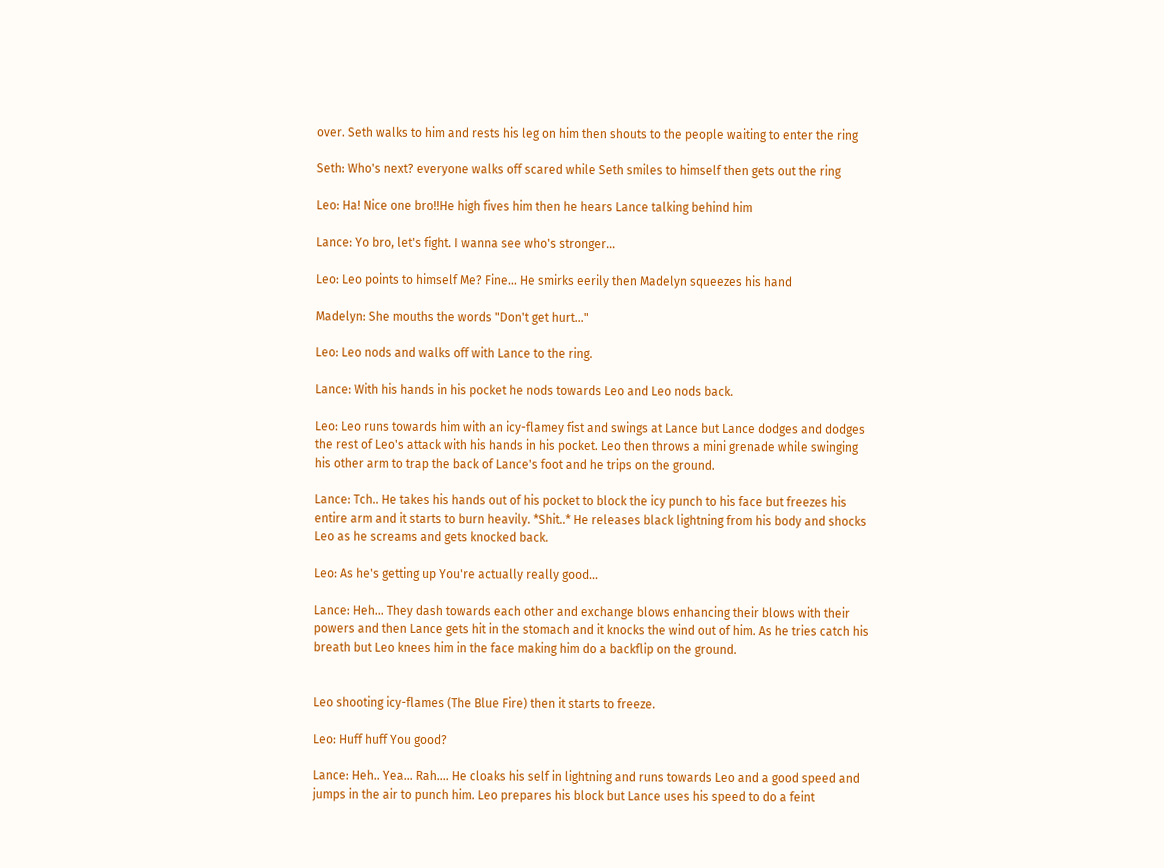over. Seth walks to him and rests his leg on him then shouts to the people waiting to enter the ring

Seth: Who's next? everyone walks off scared while Seth smiles to himself then gets out the ring

Leo: Ha! Nice one bro!!He high fives him then he hears Lance talking behind him

Lance: Yo bro, let's fight. I wanna see who's stronger...

Leo: Leo points to himself Me? Fine... He smirks eerily then Madelyn squeezes his hand

Madelyn: She mouths the words "Don't get hurt..."

Leo: Leo nods and walks off with Lance to the ring.

Lance: With his hands in his pocket he nods towards Leo and Leo nods back.

Leo: Leo runs towards him with an icy-flamey fist and swings at Lance but Lance dodges and dodges the rest of Leo's attack with his hands in his pocket. Leo then throws a mini grenade while swinging his other arm to trap the back of Lance's foot and he trips on the ground.

Lance: Tch.. He takes his hands out of his pocket to block the icy punch to his face but freezes his entire arm and it starts to burn heavily. *Shit..* He releases black lightning from his body and shocks Leo as he screams and gets knocked back.

Leo: As he's getting up You're actually really good...

Lance: Heh... They dash towards each other and exchange blows enhancing their blows with their powers and then Lance gets hit in the stomach and it knocks the wind out of him. As he tries catch his breath but Leo knees him in the face making him do a backflip on the ground.


Leo shooting icy-flames (The Blue Fire) then it starts to freeze.

Leo: Huff huff You good?

Lance: Heh.. Yea... Rah.... He cloaks his self in lightning and runs towards Leo and a good speed and jumps in the air to punch him. Leo prepares his block but Lance uses his speed to do a feint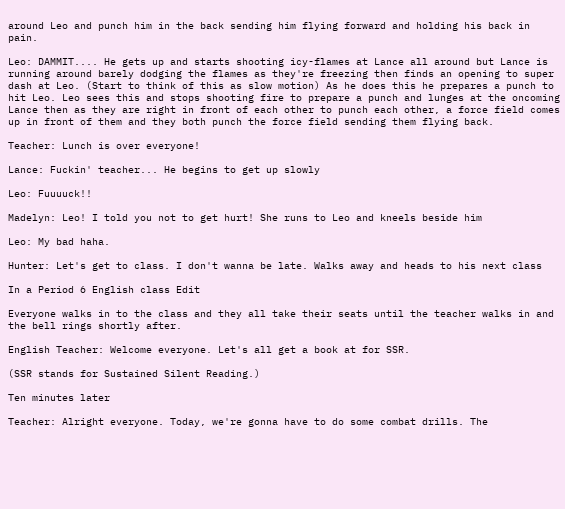around Leo and punch him in the back sending him flying forward and holding his back in pain.

Leo: DAMMIT.... He gets up and starts shooting icy-flames at Lance all around but Lance is running around barely dodging the flames as they're freezing then finds an opening to super dash at Leo. (Start to think of this as slow motion) As he does this he prepares a punch to hit Leo. Leo sees this and stops shooting fire to prepare a punch and lunges at the oncoming Lance then as they are right in front of each other to punch each other, a force field comes up in front of them and they both punch the force field sending them flying back.

Teacher: Lunch is over everyone!

Lance: Fuckin' teacher... He begins to get up slowly

Leo: Fuuuuck!!

Madelyn: Leo! I told you not to get hurt! She runs to Leo and kneels beside him

Leo: My bad haha.

Hunter: Let's get to class. I don't wanna be late. Walks away and heads to his next class

In a Period 6 English class Edit

Everyone walks in to the class and they all take their seats until the teacher walks in and the bell rings shortly after.

English Teacher: Welcome everyone. Let's all get a book at for SSR.

(SSR stands for Sustained Silent Reading.)

Ten minutes later

Teacher: Alright everyone. Today, we're gonna have to do some combat drills. The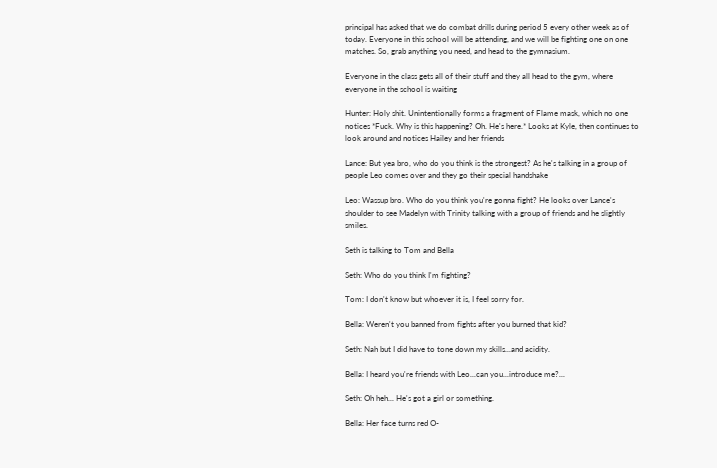principal has asked that we do combat drills during period 5 every other week as of today. Everyone in this school will be attending, and we will be fighting one on one matches. So, grab anything you need, and head to the gymnasium.

Everyone in the class gets all of their stuff and they all head to the gym, where everyone in the school is waiting

Hunter: Holy shit. Unintentionally forms a fragment of Flame mask, which no one notices *Fuck. Why is this happening? Oh. He's here.* Looks at Kyle, then continues to look around and notices Hailey and her friends

Lance: But yea bro, who do you think is the strongest? As he's talking in a group of people Leo comes over and they go their special handshake

Leo: Wassup bro. Who do you think you're gonna fight? He looks over Lance's shoulder to see Madelyn with Trinity talking with a group of friends and he slightly smiles.

Seth is talking to Tom and Bella

Seth: Who do you think I'm fighting?

Tom: I don't know but whoever it is, I feel sorry for.

Bella: Weren't you banned from fights after you burned that kid?

Seth: Nah but I did have to tone down my skills...and acidity.

Bella: I heard you're friends with Leo...can you...introduce me?...

Seth: Oh heh... He's got a girl or something.

Bella: Her face turns red O-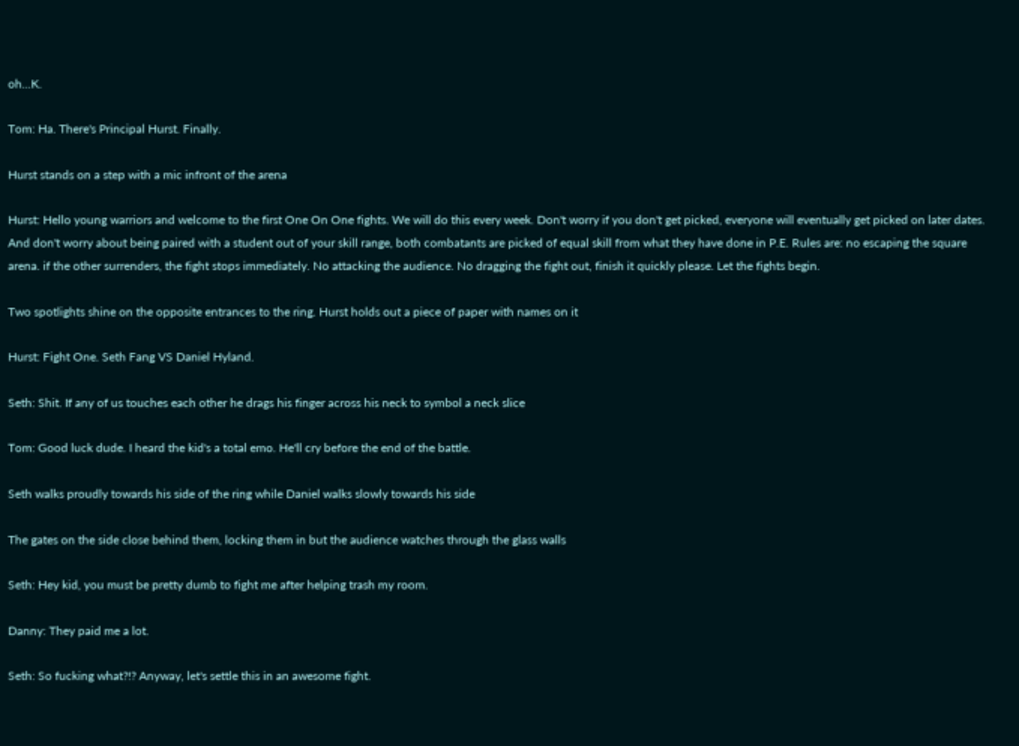oh...K.

Tom: Ha. There's Principal Hurst. Finally.

Hurst stands on a step with a mic infront of the arena

Hurst: Hello young warriors and welcome to the first One On One fights. We will do this every week. Don't worry if you don't get picked, everyone will eventually get picked on later dates. And don't worry about being paired with a student out of your skill range, both combatants are picked of equal skill from what they have done in P.E. Rules are: no escaping the square arena. if the other surrenders, the fight stops immediately. No attacking the audience. No dragging the fight out, finish it quickly please. Let the fights begin.

Two spotlights shine on the opposite entrances to the ring. Hurst holds out a piece of paper with names on it

Hurst: Fight One. Seth Fang VS Daniel Hyland.

Seth: Shit. If any of us touches each other he drags his finger across his neck to symbol a neck slice

Tom: Good luck dude. I heard the kid's a total emo. He'll cry before the end of the battle.

Seth walks proudly towards his side of the ring while Daniel walks slowly towards his side

The gates on the side close behind them, locking them in but the audience watches through the glass walls

Seth: Hey kid, you must be pretty dumb to fight me after helping trash my room.

Danny: They paid me a lot.

Seth: So fucking what?!? Anyway, let's settle this in an awesome fight.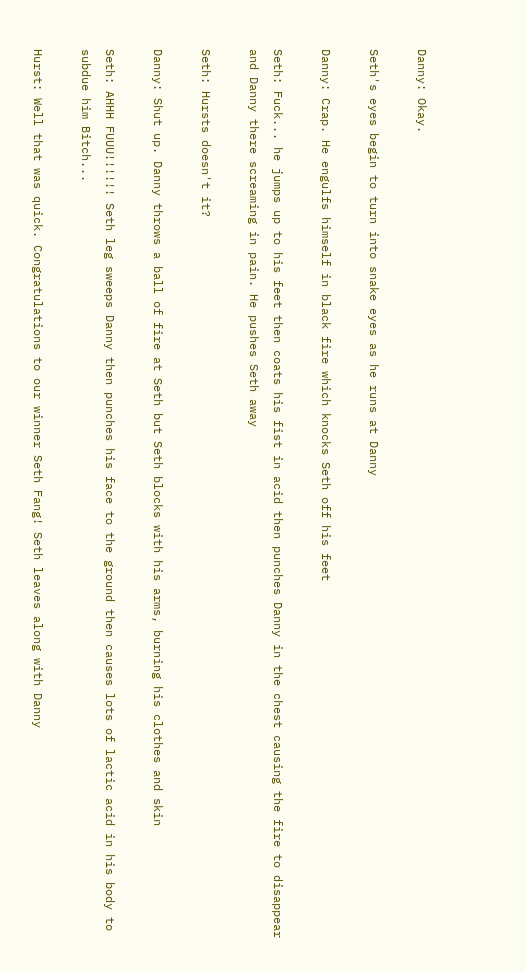Danny: Okay.

Seth's eyes begin to turn into snake eyes as he runs at Danny

Danny: Crap. He engulfs himself in black fire which knocks Seth off his feet

Seth: Fuck... he jumps up to his feet then coats his fist in acid then punches Danny in the chest causing the fire to disappear and Danny there screaming in pain. He pushes Seth away

Seth: Hursts doesn't it?

Danny: Shut up. Danny throws a ball of fire at Seth but Seth blocks with his arms, burning his clothes and skin

Seth: AHHH FUUU!!!!!! Seth leg sweeps Danny then punches his face to the ground then causes lots of lactic acid in his body to subdue him Bitch...

Hurst: Well that was quick. Congratulations to our winner Seth Fang! Seth leaves along with Danny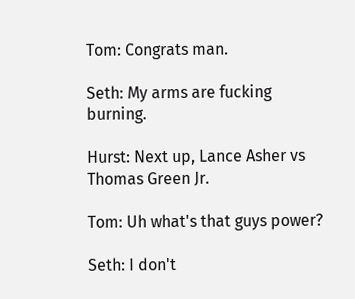Tom: Congrats man.

Seth: My arms are fucking burning.

Hurst: Next up, Lance Asher vs Thomas Green Jr.

Tom: Uh what's that guys power?

Seth: I don't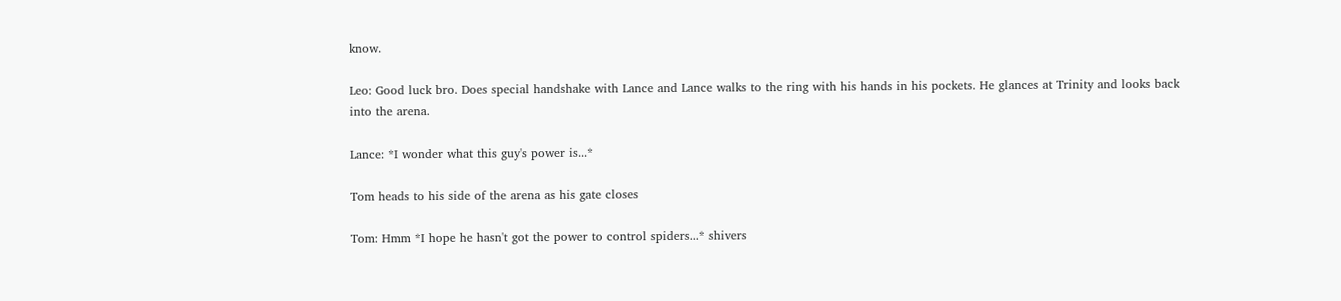know.

Leo: Good luck bro. Does special handshake with Lance and Lance walks to the ring with his hands in his pockets. He glances at Trinity and looks back into the arena.

Lance: *I wonder what this guy's power is...*

Tom heads to his side of the arena as his gate closes

Tom: Hmm *I hope he hasn't got the power to control spiders...* shivers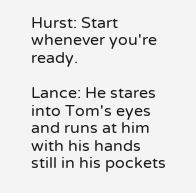Hurst: Start whenever you're ready.

Lance: He stares into Tom's eyes and runs at him with his hands still in his pockets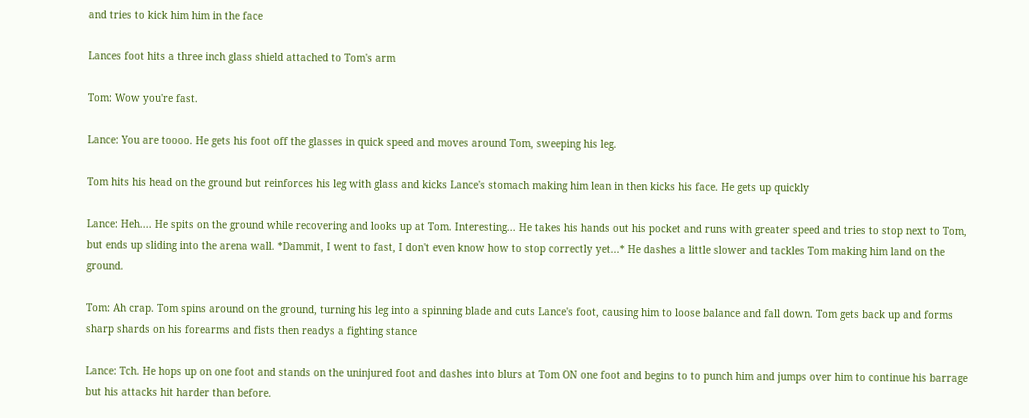and tries to kick him him in the face

Lances foot hits a three inch glass shield attached to Tom's arm

Tom: Wow you're fast.

Lance: You are toooo. He gets his foot off the glasses in quick speed and moves around Tom, sweeping his leg.

Tom hits his head on the ground but reinforces his leg with glass and kicks Lance's stomach making him lean in then kicks his face. He gets up quickly

Lance: Heh.... He spits on the ground while recovering and looks up at Tom. Interesting... He takes his hands out his pocket and runs with greater speed and tries to stop next to Tom, but ends up sliding into the arena wall. *Dammit, I went to fast, I don't even know how to stop correctly yet...* He dashes a little slower and tackles Tom making him land on the ground.

Tom: Ah crap. Tom spins around on the ground, turning his leg into a spinning blade and cuts Lance's foot, causing him to loose balance and fall down. Tom gets back up and forms sharp shards on his forearms and fists then readys a fighting stance

Lance: Tch. He hops up on one foot and stands on the uninjured foot and dashes into blurs at Tom ON one foot and begins to to punch him and jumps over him to continue his barrage but his attacks hit harder than before.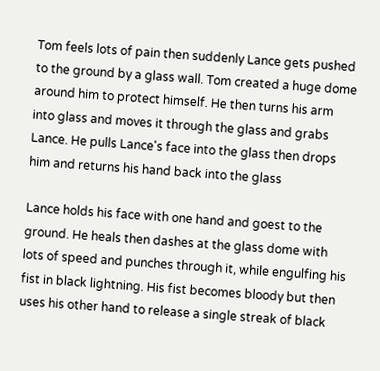Tom feels lots of pain then suddenly Lance gets pushed to the ground by a glass wall. Tom created a huge dome around him to protect himself. He then turns his arm into glass and moves it through the glass and grabs Lance. He pulls Lance's face into the glass then drops him and returns his hand back into the glass

Lance holds his face with one hand and goest to the ground. He heals then dashes at the glass dome with lots of speed and punches through it, while engulfing his fist in black lightning. His fist becomes bloody but then uses his other hand to release a single streak of black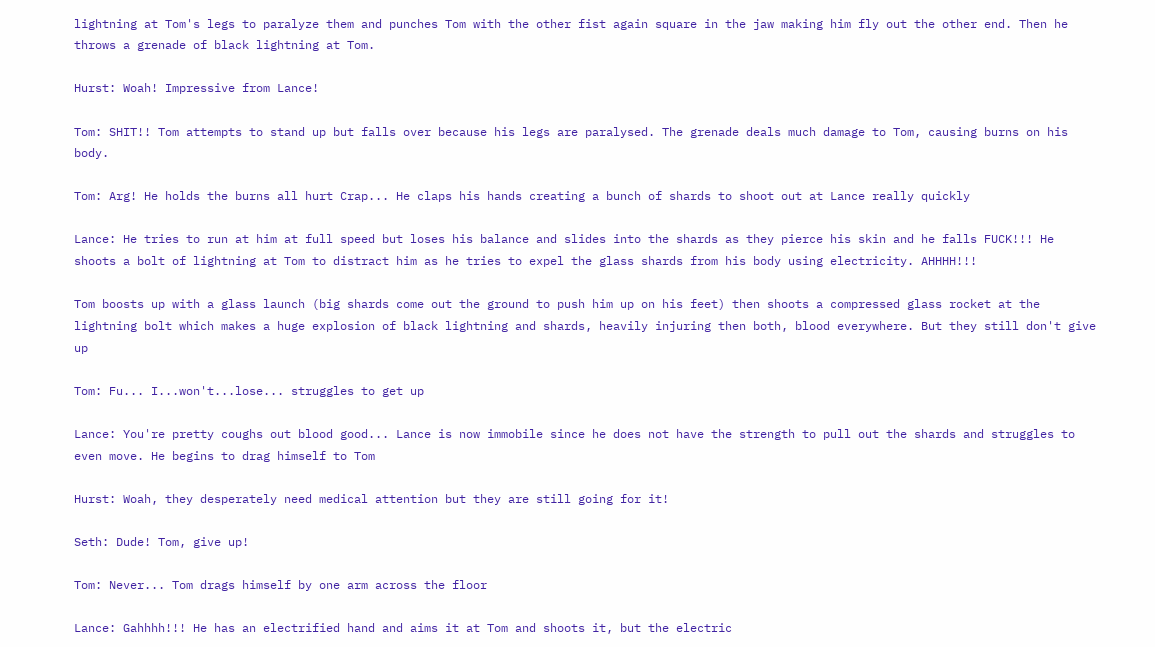lightning at Tom's legs to paralyze them and punches Tom with the other fist again square in the jaw making him fly out the other end. Then he throws a grenade of black lightning at Tom.

Hurst: Woah! Impressive from Lance!

Tom: SHIT!! Tom attempts to stand up but falls over because his legs are paralysed. The grenade deals much damage to Tom, causing burns on his body.

Tom: Arg! He holds the burns all hurt Crap... He claps his hands creating a bunch of shards to shoot out at Lance really quickly

Lance: He tries to run at him at full speed but loses his balance and slides into the shards as they pierce his skin and he falls FUCK!!! He shoots a bolt of lightning at Tom to distract him as he tries to expel the glass shards from his body using electricity. AHHHH!!!

Tom boosts up with a glass launch (big shards come out the ground to push him up on his feet) then shoots a compressed glass rocket at the lightning bolt which makes a huge explosion of black lightning and shards, heavily injuring then both, blood everywhere. But they still don't give up

Tom: Fu... I...won't...lose... struggles to get up

Lance: You're pretty coughs out blood good... Lance is now immobile since he does not have the strength to pull out the shards and struggles to even move. He begins to drag himself to Tom

Hurst: Woah, they desperately need medical attention but they are still going for it!

Seth: Dude! Tom, give up!

Tom: Never... Tom drags himself by one arm across the floor

Lance: Gahhhh!!! He has an electrified hand and aims it at Tom and shoots it, but the electric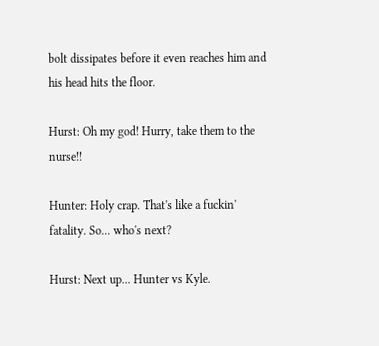bolt dissipates before it even reaches him and his head hits the floor.

Hurst: Oh my god! Hurry, take them to the nurse!!

Hunter: Holy crap. That's like a fuckin' fatality. So... who's next?

Hurst: Next up... Hunter vs Kyle.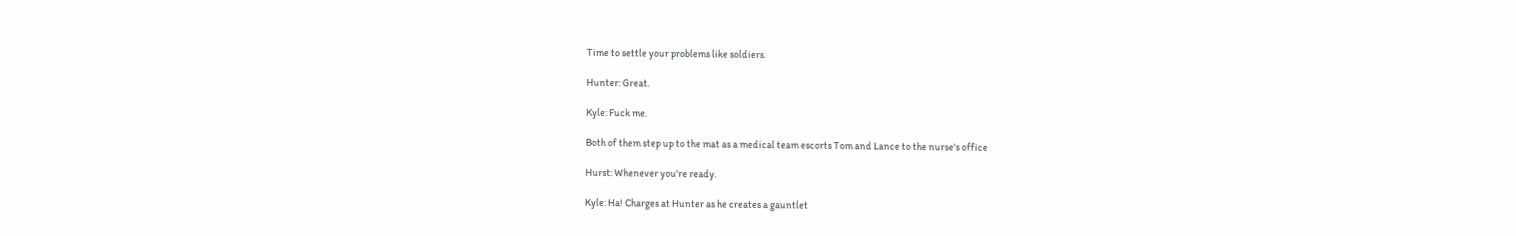Time to settle your problems like soldiers.

Hunter: Great.

Kyle: Fuck me.

Both of them step up to the mat as a medical team escorts Tom and Lance to the nurse's office

Hurst: Whenever you're ready.

Kyle: Ha! Charges at Hunter as he creates a gauntlet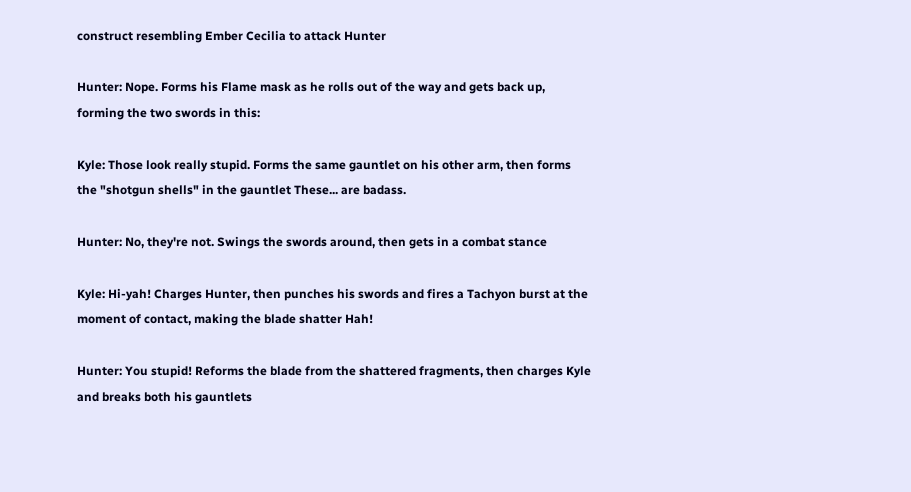construct resembling Ember Cecilia to attack Hunter

Hunter: Nope. Forms his Flame mask as he rolls out of the way and gets back up, forming the two swords in this:

Kyle: Those look really stupid. Forms the same gauntlet on his other arm, then forms the "shotgun shells" in the gauntlet These... are badass.

Hunter: No, they're not. Swings the swords around, then gets in a combat stance

Kyle: Hi-yah! Charges Hunter, then punches his swords and fires a Tachyon burst at the moment of contact, making the blade shatter Hah!

Hunter: You stupid! Reforms the blade from the shattered fragments, then charges Kyle and breaks both his gauntlets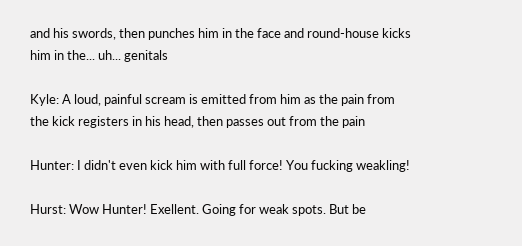and his swords, then punches him in the face and round-house kicks him in the... uh... genitals

Kyle: A loud, painful scream is emitted from him as the pain from the kick registers in his head, then passes out from the pain

Hunter: I didn't even kick him with full force! You fucking weakling!

Hurst: Wow Hunter! Exellent. Going for weak spots. But be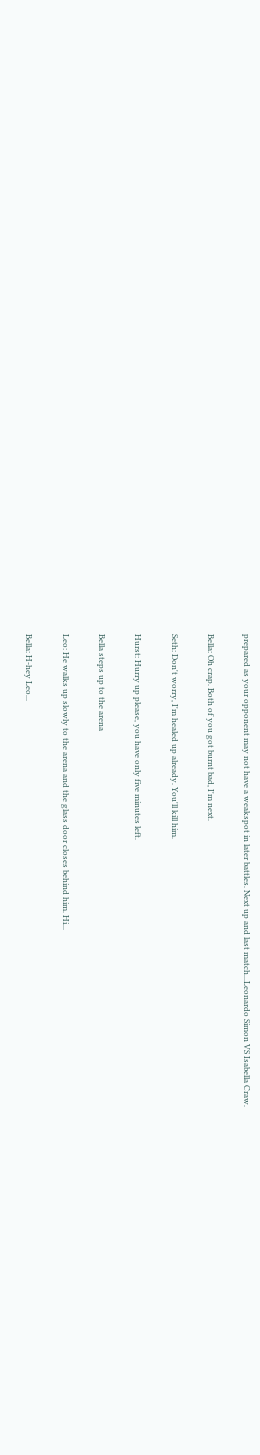prepared as your opponent may not have a weakspot in later battles. Next up and last match...Leonardo Simon VS Isabella Craw.

Bella: Oh crap. Both of you got burnt bad, I'm next.

Seth: Don't worry, I'm healed up already. You'll kill him.

Hurst: Hurry up please, you have only five minutes left.

Bella steps up to the arena

Leo: He walks up slowly to the arena and the glass door closes behind him. Hi...

Bella: H-hey Leo...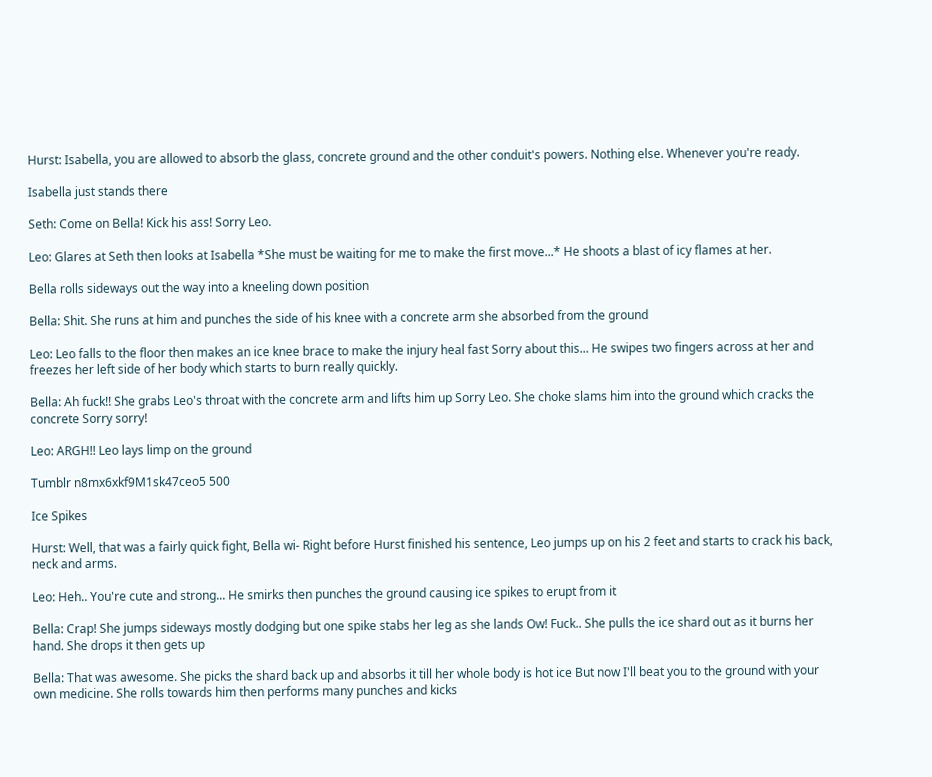Hurst: Isabella, you are allowed to absorb the glass, concrete ground and the other conduit's powers. Nothing else. Whenever you're ready.

Isabella just stands there

Seth: Come on Bella! Kick his ass! Sorry Leo.

Leo: Glares at Seth then looks at Isabella *She must be waiting for me to make the first move...* He shoots a blast of icy flames at her.

Bella rolls sideways out the way into a kneeling down position

Bella: Shit. She runs at him and punches the side of his knee with a concrete arm she absorbed from the ground

Leo: Leo falls to the floor then makes an ice knee brace to make the injury heal fast Sorry about this... He swipes two fingers across at her and freezes her left side of her body which starts to burn really quickly.

Bella: Ah fuck!! She grabs Leo's throat with the concrete arm and lifts him up Sorry Leo. She choke slams him into the ground which cracks the concrete Sorry sorry!

Leo: ARGH!! Leo lays limp on the ground

Tumblr n8mx6xkf9M1sk47ceo5 500

Ice Spikes

Hurst: Well, that was a fairly quick fight, Bella wi- Right before Hurst finished his sentence, Leo jumps up on his 2 feet and starts to crack his back, neck and arms.

Leo: Heh.. You're cute and strong... He smirks then punches the ground causing ice spikes to erupt from it

Bella: Crap! She jumps sideways mostly dodging but one spike stabs her leg as she lands Ow! Fuck.. She pulls the ice shard out as it burns her hand. She drops it then gets up

Bella: That was awesome. She picks the shard back up and absorbs it till her whole body is hot ice But now I'll beat you to the ground with your own medicine. She rolls towards him then performs many punches and kicks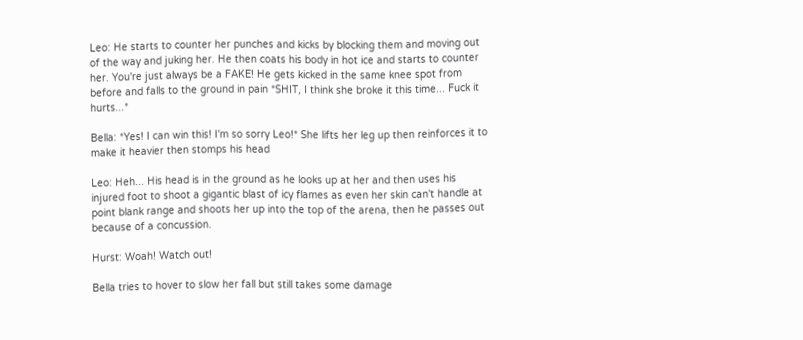Leo: He starts to counter her punches and kicks by blocking them and moving out of the way and juking her. He then coats his body in hot ice and starts to counter her. You're just always be a FAKE! He gets kicked in the same knee spot from before and falls to the ground in pain *SHIT, I think she broke it this time... Fuck it hurts...*

Bella: *Yes! I can win this! I'm so sorry Leo!* She lifts her leg up then reinforces it to make it heavier then stomps his head

Leo: Heh... His head is in the ground as he looks up at her and then uses his injured foot to shoot a gigantic blast of icy flames as even her skin can't handle at point blank range and shoots her up into the top of the arena, then he passes out because of a concussion.

Hurst: Woah! Watch out!

Bella tries to hover to slow her fall but still takes some damage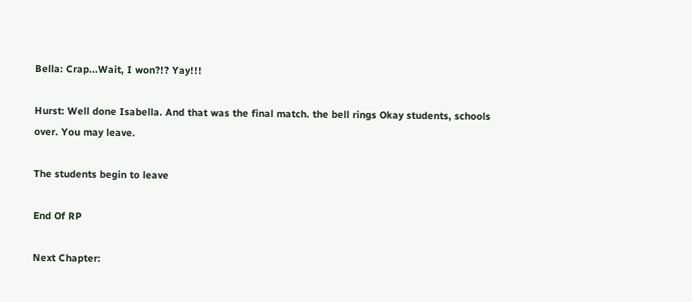Bella: Crap...Wait, I won?!? Yay!!!

Hurst: Well done Isabella. And that was the final match. the bell rings Okay students, schools over. You may leave.

The students begin to leave

End Of RP

Next Chapter: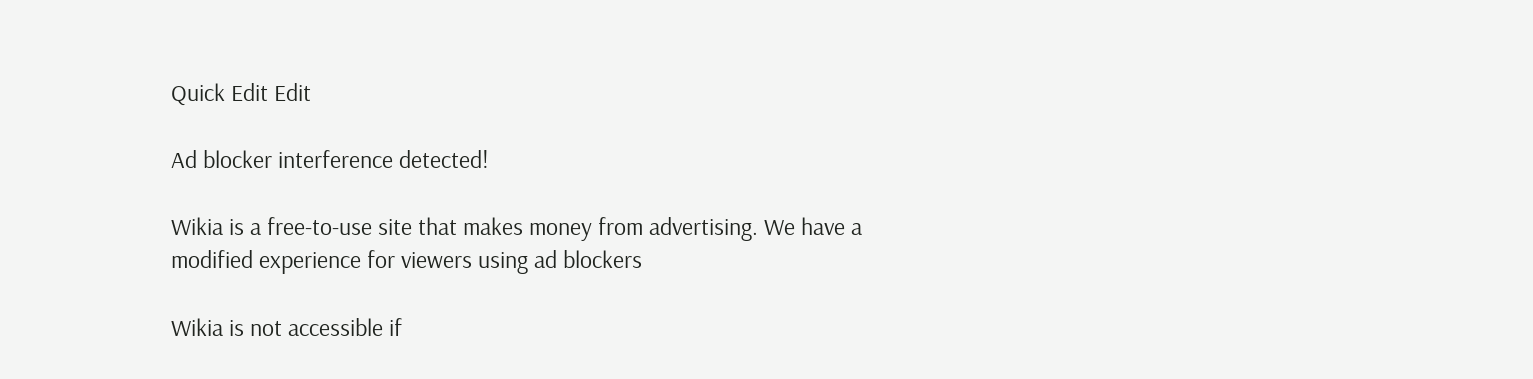Quick Edit Edit

Ad blocker interference detected!

Wikia is a free-to-use site that makes money from advertising. We have a modified experience for viewers using ad blockers

Wikia is not accessible if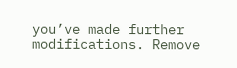you’ve made further modifications. Remove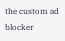the custom ad blocker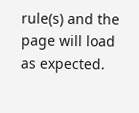rule(s) and the page will load as expected.